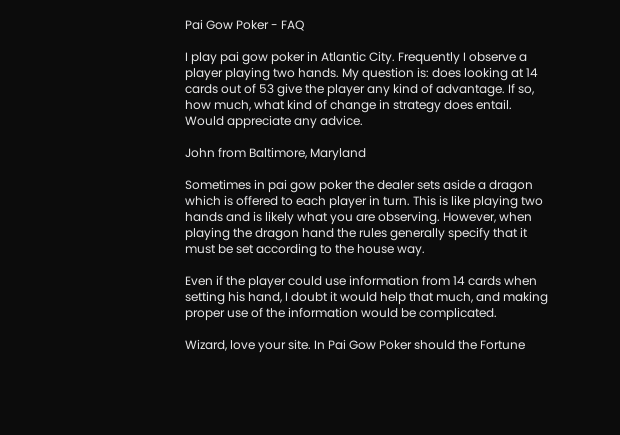Pai Gow Poker - FAQ

I play pai gow poker in Atlantic City. Frequently I observe a player playing two hands. My question is: does looking at 14 cards out of 53 give the player any kind of advantage. If so, how much, what kind of change in strategy does entail. Would appreciate any advice.

John from Baltimore, Maryland

Sometimes in pai gow poker the dealer sets aside a dragon which is offered to each player in turn. This is like playing two hands and is likely what you are observing. However, when playing the dragon hand the rules generally specify that it must be set according to the house way.

Even if the player could use information from 14 cards when setting his hand, I doubt it would help that much, and making proper use of the information would be complicated.

Wizard, love your site. In Pai Gow Poker should the Fortune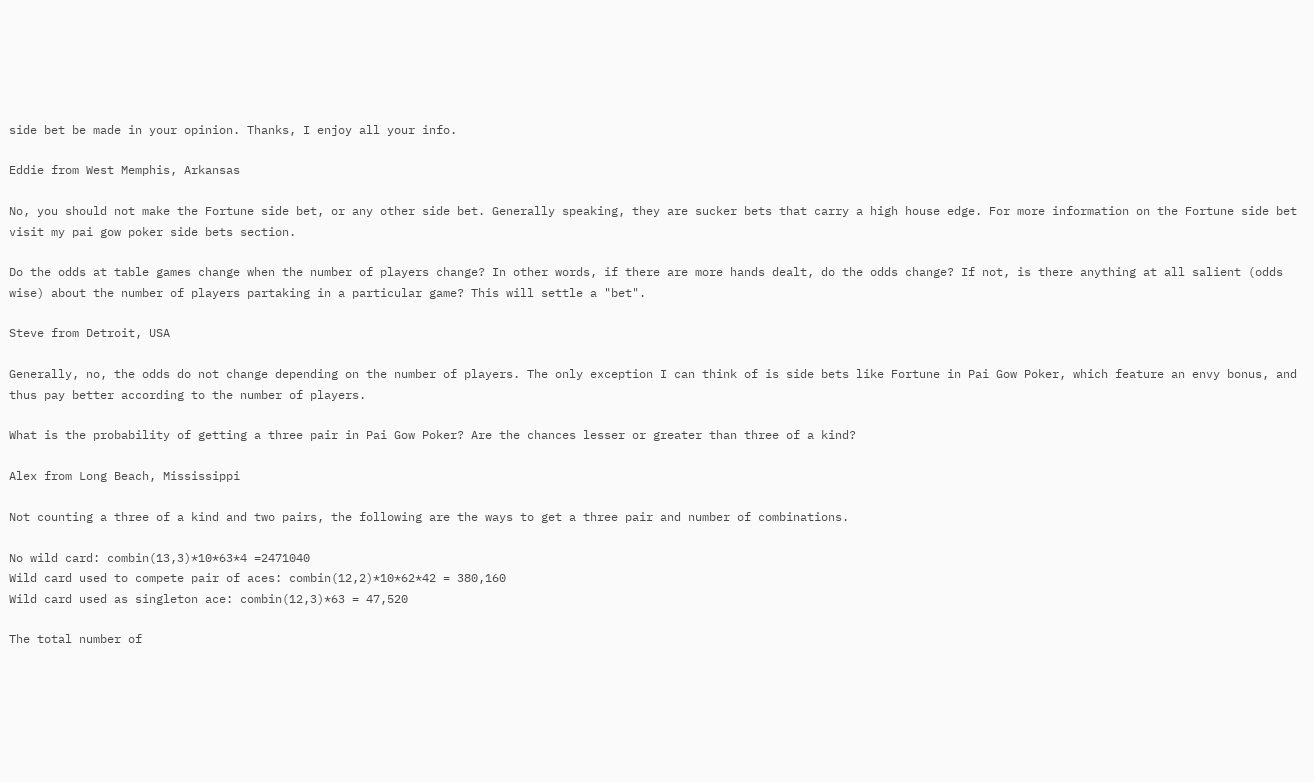side bet be made in your opinion. Thanks, I enjoy all your info.

Eddie from West Memphis, Arkansas

No, you should not make the Fortune side bet, or any other side bet. Generally speaking, they are sucker bets that carry a high house edge. For more information on the Fortune side bet visit my pai gow poker side bets section.

Do the odds at table games change when the number of players change? In other words, if there are more hands dealt, do the odds change? If not, is there anything at all salient (odds wise) about the number of players partaking in a particular game? This will settle a "bet".

Steve from Detroit, USA

Generally, no, the odds do not change depending on the number of players. The only exception I can think of is side bets like Fortune in Pai Gow Poker, which feature an envy bonus, and thus pay better according to the number of players.

What is the probability of getting a three pair in Pai Gow Poker? Are the chances lesser or greater than three of a kind?

Alex from Long Beach, Mississippi

Not counting a three of a kind and two pairs, the following are the ways to get a three pair and number of combinations.

No wild card: combin(13,3)*10*63*4 =2471040
Wild card used to compete pair of aces: combin(12,2)*10*62*42 = 380,160
Wild card used as singleton ace: combin(12,3)*63 = 47,520

The total number of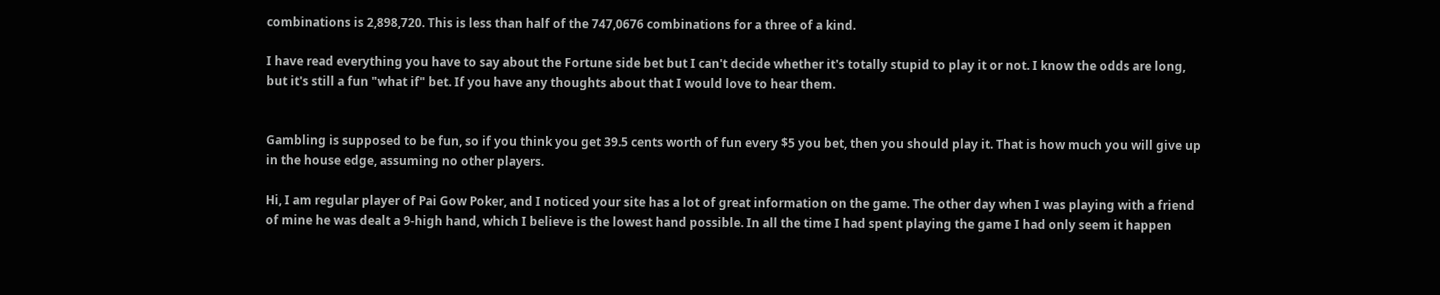combinations is 2,898,720. This is less than half of the 747,0676 combinations for a three of a kind.

I have read everything you have to say about the Fortune side bet but I can't decide whether it's totally stupid to play it or not. I know the odds are long, but it's still a fun "what if" bet. If you have any thoughts about that I would love to hear them.


Gambling is supposed to be fun, so if you think you get 39.5 cents worth of fun every $5 you bet, then you should play it. That is how much you will give up in the house edge, assuming no other players.

Hi, I am regular player of Pai Gow Poker, and I noticed your site has a lot of great information on the game. The other day when I was playing with a friend of mine he was dealt a 9-high hand, which I believe is the lowest hand possible. In all the time I had spent playing the game I had only seem it happen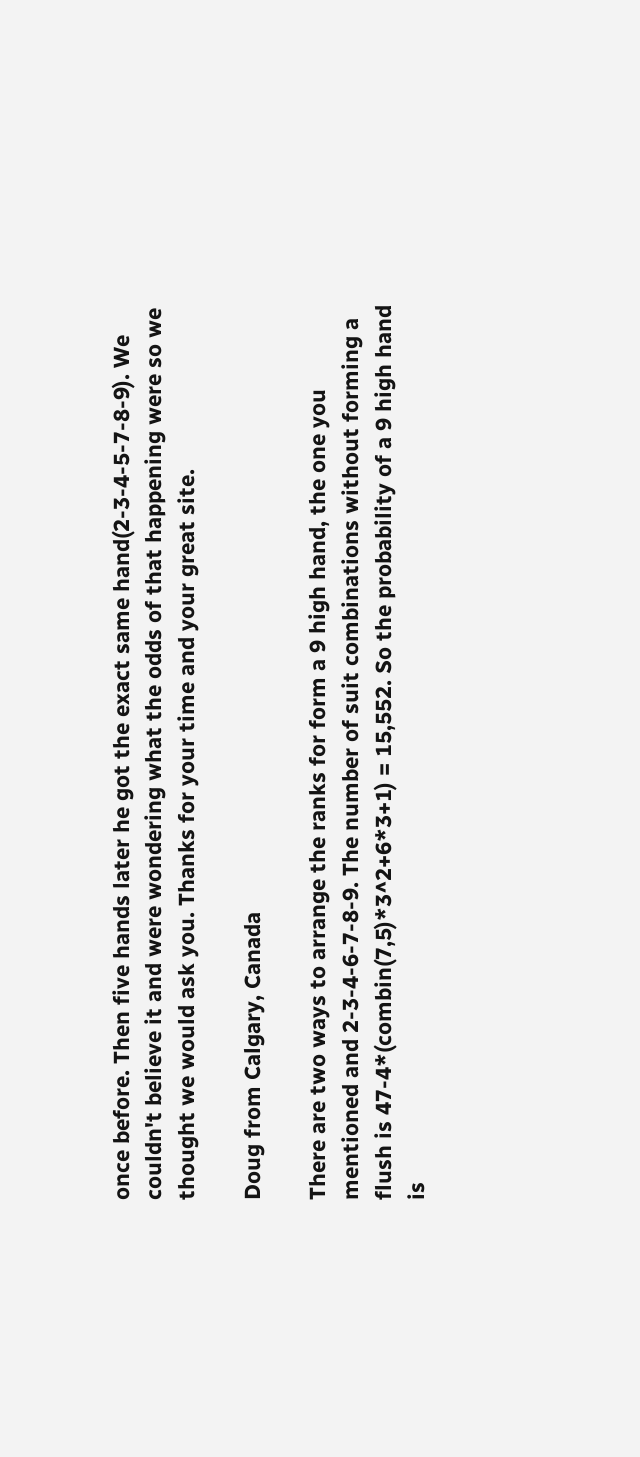once before. Then five hands later he got the exact same hand(2-3-4-5-7-8-9). We couldn't believe it and were wondering what the odds of that happening were so we thought we would ask you. Thanks for your time and your great site.

Doug from Calgary, Canada

There are two ways to arrange the ranks for form a 9 high hand, the one you mentioned and 2-3-4-6-7-8-9. The number of suit combinations without forming a flush is 47-4*(combin(7,5)*3^2+6*3+1) = 15,552. So the probability of a 9 high hand is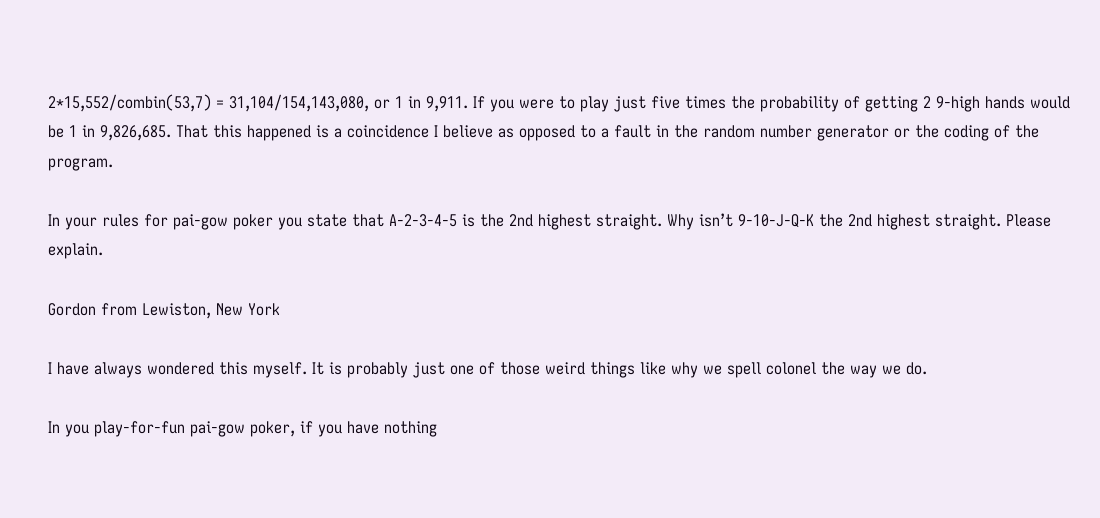2*15,552/combin(53,7) = 31,104/154,143,080, or 1 in 9,911. If you were to play just five times the probability of getting 2 9-high hands would be 1 in 9,826,685. That this happened is a coincidence I believe as opposed to a fault in the random number generator or the coding of the program.

In your rules for pai-gow poker you state that A-2-3-4-5 is the 2nd highest straight. Why isn’t 9-10-J-Q-K the 2nd highest straight. Please explain.

Gordon from Lewiston, New York

I have always wondered this myself. It is probably just one of those weird things like why we spell colonel the way we do.

In you play-for-fun pai-gow poker, if you have nothing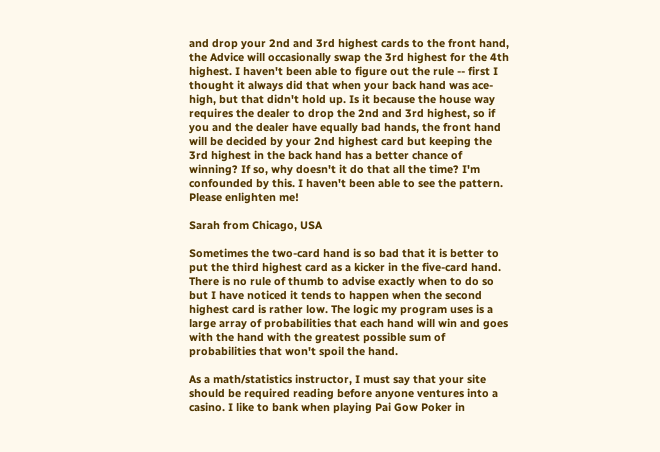and drop your 2nd and 3rd highest cards to the front hand, the Advice will occasionally swap the 3rd highest for the 4th highest. I haven't been able to figure out the rule -- first I thought it always did that when your back hand was ace-high, but that didn't hold up. Is it because the house way requires the dealer to drop the 2nd and 3rd highest, so if you and the dealer have equally bad hands, the front hand will be decided by your 2nd highest card but keeping the 3rd highest in the back hand has a better chance of winning? If so, why doesn't it do that all the time? I'm confounded by this. I haven't been able to see the pattern. Please enlighten me!

Sarah from Chicago, USA

Sometimes the two-card hand is so bad that it is better to put the third highest card as a kicker in the five-card hand. There is no rule of thumb to advise exactly when to do so but I have noticed it tends to happen when the second highest card is rather low. The logic my program uses is a large array of probabilities that each hand will win and goes with the hand with the greatest possible sum of probabilities that won't spoil the hand.

As a math/statistics instructor, I must say that your site should be required reading before anyone ventures into a casino. I like to bank when playing Pai Gow Poker in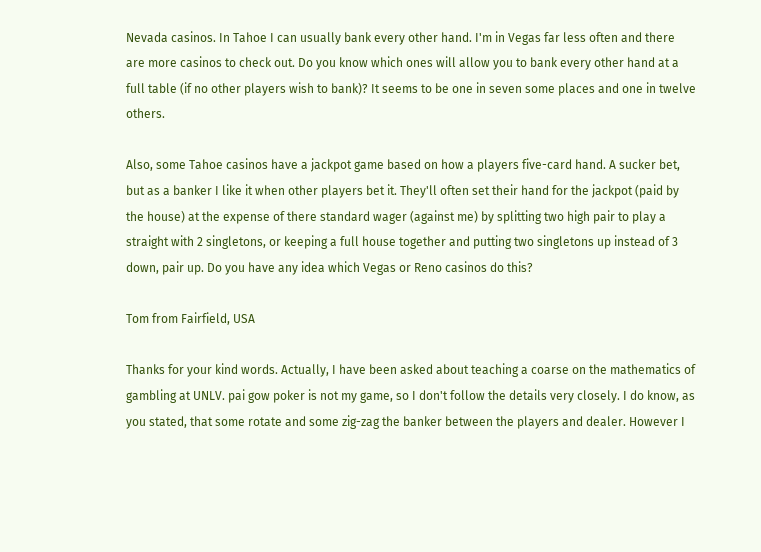Nevada casinos. In Tahoe I can usually bank every other hand. I'm in Vegas far less often and there are more casinos to check out. Do you know which ones will allow you to bank every other hand at a full table (if no other players wish to bank)? It seems to be one in seven some places and one in twelve others.

Also, some Tahoe casinos have a jackpot game based on how a players five-card hand. A sucker bet, but as a banker I like it when other players bet it. They'll often set their hand for the jackpot (paid by the house) at the expense of there standard wager (against me) by splitting two high pair to play a straight with 2 singletons, or keeping a full house together and putting two singletons up instead of 3 down, pair up. Do you have any idea which Vegas or Reno casinos do this?

Tom from Fairfield, USA

Thanks for your kind words. Actually, I have been asked about teaching a coarse on the mathematics of gambling at UNLV. pai gow poker is not my game, so I don't follow the details very closely. I do know, as you stated, that some rotate and some zig-zag the banker between the players and dealer. However I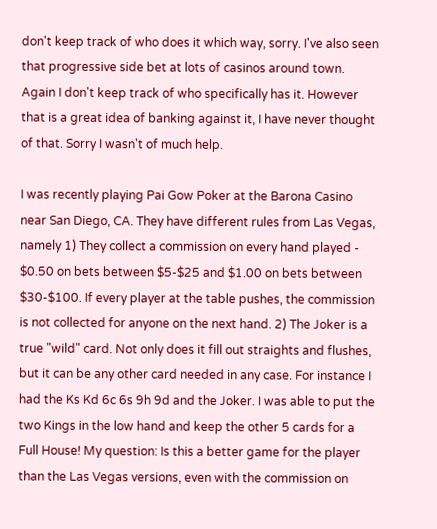don't keep track of who does it which way, sorry. I've also seen that progressive side bet at lots of casinos around town. Again I don't keep track of who specifically has it. However that is a great idea of banking against it, I have never thought of that. Sorry I wasn't of much help.

I was recently playing Pai Gow Poker at the Barona Casino near San Diego, CA. They have different rules from Las Vegas, namely 1) They collect a commission on every hand played - $0.50 on bets between $5-$25 and $1.00 on bets between $30-$100. If every player at the table pushes, the commission is not collected for anyone on the next hand. 2) The Joker is a true "wild" card. Not only does it fill out straights and flushes, but it can be any other card needed in any case. For instance I had the Ks Kd 6c 6s 9h 9d and the Joker. I was able to put the two Kings in the low hand and keep the other 5 cards for a Full House! My question: Is this a better game for the player than the Las Vegas versions, even with the commission on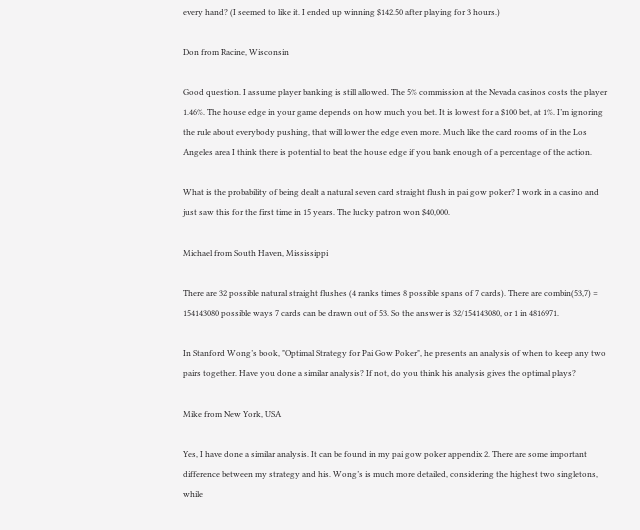every hand? (I seemed to like it. I ended up winning $142.50 after playing for 3 hours.)

Don from Racine, Wisconsin

Good question. I assume player banking is still allowed. The 5% commission at the Nevada casinos costs the player 1.46%. The house edge in your game depends on how much you bet. It is lowest for a $100 bet, at 1%. I’m ignoring the rule about everybody pushing, that will lower the edge even more. Much like the card rooms of in the Los Angeles area I think there is potential to beat the house edge if you bank enough of a percentage of the action.

What is the probability of being dealt a natural seven card straight flush in pai gow poker? I work in a casino and just saw this for the first time in 15 years. The lucky patron won $40,000.

Michael from South Haven, Mississippi

There are 32 possible natural straight flushes (4 ranks times 8 possible spans of 7 cards). There are combin(53,7) = 154143080 possible ways 7 cards can be drawn out of 53. So the answer is 32/154143080, or 1 in 4816971.

In Stanford Wong’s book, "Optimal Strategy for Pai Gow Poker", he presents an analysis of when to keep any two pairs together. Have you done a similar analysis? If not, do you think his analysis gives the optimal plays?

Mike from New York, USA

Yes, I have done a similar analysis. It can be found in my pai gow poker appendix 2. There are some important difference between my strategy and his. Wong’s is much more detailed, considering the highest two singletons, while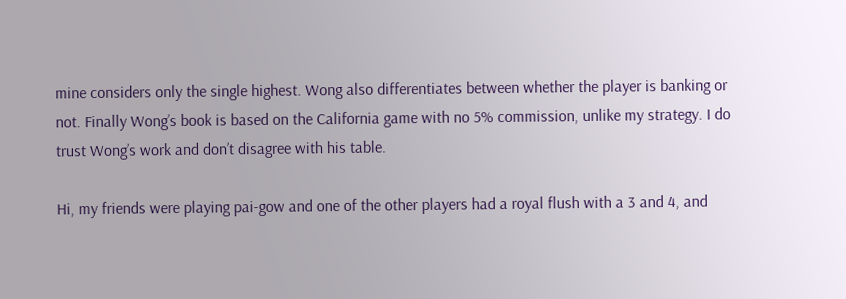mine considers only the single highest. Wong also differentiates between whether the player is banking or not. Finally Wong’s book is based on the California game with no 5% commission, unlike my strategy. I do trust Wong’s work and don’t disagree with his table.

Hi, my friends were playing pai-gow and one of the other players had a royal flush with a 3 and 4, and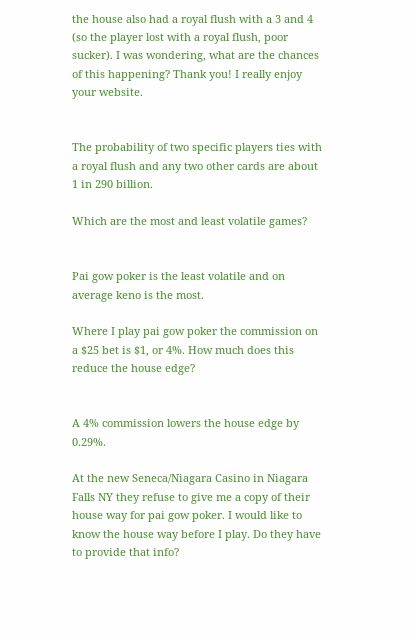the house also had a royal flush with a 3 and 4 (so the player lost with a royal flush, poor sucker). I was wondering, what are the chances of this happening? Thank you! I really enjoy your website.


The probability of two specific players ties with a royal flush and any two other cards are about 1 in 290 billion.

Which are the most and least volatile games?


Pai gow poker is the least volatile and on average keno is the most.

Where I play pai gow poker the commission on a $25 bet is $1, or 4%. How much does this reduce the house edge?


A 4% commission lowers the house edge by 0.29%.

At the new Seneca/Niagara Casino in Niagara Falls NY they refuse to give me a copy of their house way for pai gow poker. I would like to know the house way before I play. Do they have to provide that info?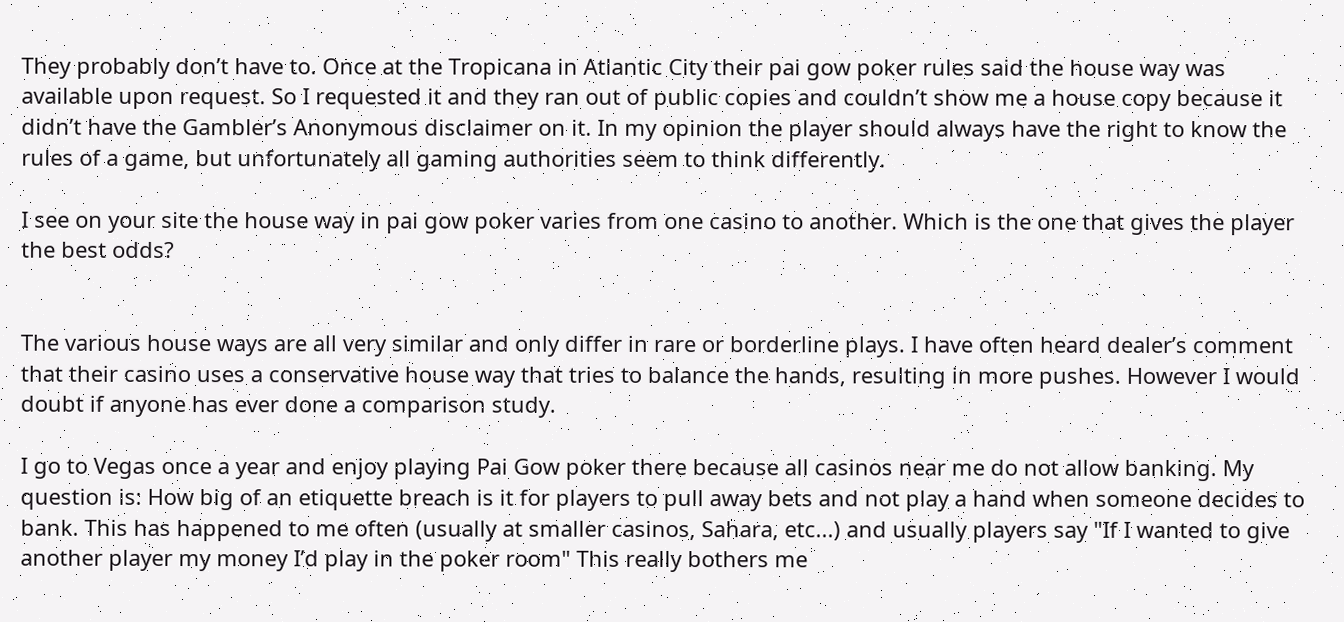They probably don’t have to. Once at the Tropicana in Atlantic City their pai gow poker rules said the house way was available upon request. So I requested it and they ran out of public copies and couldn’t show me a house copy because it didn’t have the Gambler’s Anonymous disclaimer on it. In my opinion the player should always have the right to know the rules of a game, but unfortunately all gaming authorities seem to think differently.

I see on your site the house way in pai gow poker varies from one casino to another. Which is the one that gives the player the best odds?


The various house ways are all very similar and only differ in rare or borderline plays. I have often heard dealer’s comment that their casino uses a conservative house way that tries to balance the hands, resulting in more pushes. However I would doubt if anyone has ever done a comparison study.

I go to Vegas once a year and enjoy playing Pai Gow poker there because all casinos near me do not allow banking. My question is: How big of an etiquette breach is it for players to pull away bets and not play a hand when someone decides to bank. This has happened to me often (usually at smaller casinos, Sahara, etc...) and usually players say "If I wanted to give another player my money I’d play in the poker room" This really bothers me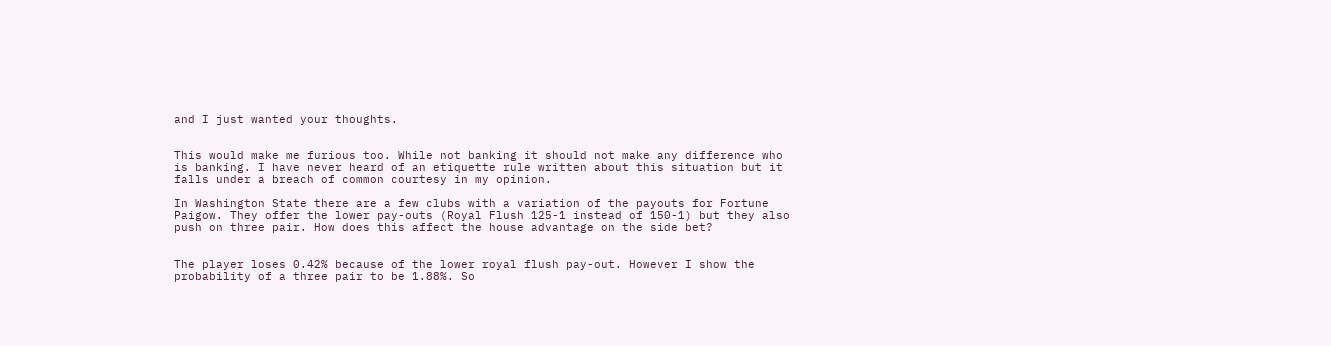and I just wanted your thoughts.


This would make me furious too. While not banking it should not make any difference who is banking. I have never heard of an etiquette rule written about this situation but it falls under a breach of common courtesy in my opinion.

In Washington State there are a few clubs with a variation of the payouts for Fortune Paigow. They offer the lower pay-outs (Royal Flush 125-1 instead of 150-1) but they also push on three pair. How does this affect the house advantage on the side bet?


The player loses 0.42% because of the lower royal flush pay-out. However I show the probability of a three pair to be 1.88%. So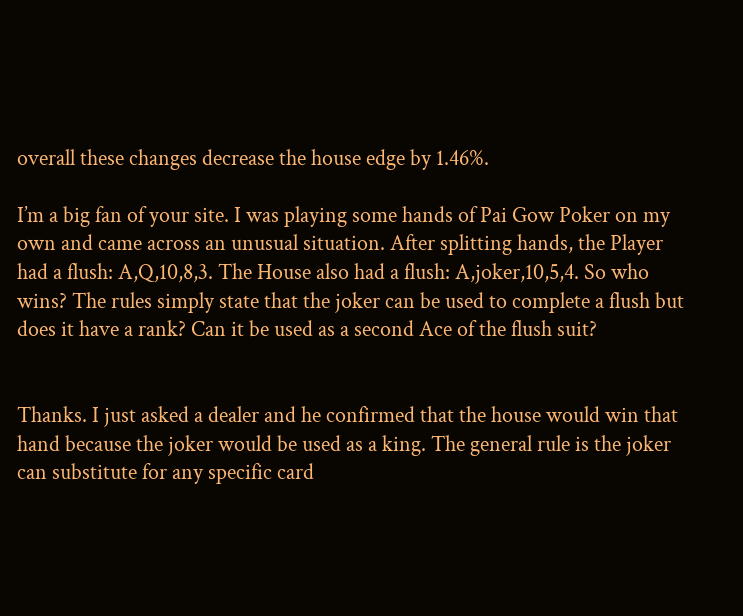overall these changes decrease the house edge by 1.46%.

I’m a big fan of your site. I was playing some hands of Pai Gow Poker on my own and came across an unusual situation. After splitting hands, the Player had a flush: A,Q,10,8,3. The House also had a flush: A,joker,10,5,4. So who wins? The rules simply state that the joker can be used to complete a flush but does it have a rank? Can it be used as a second Ace of the flush suit?


Thanks. I just asked a dealer and he confirmed that the house would win that hand because the joker would be used as a king. The general rule is the joker can substitute for any specific card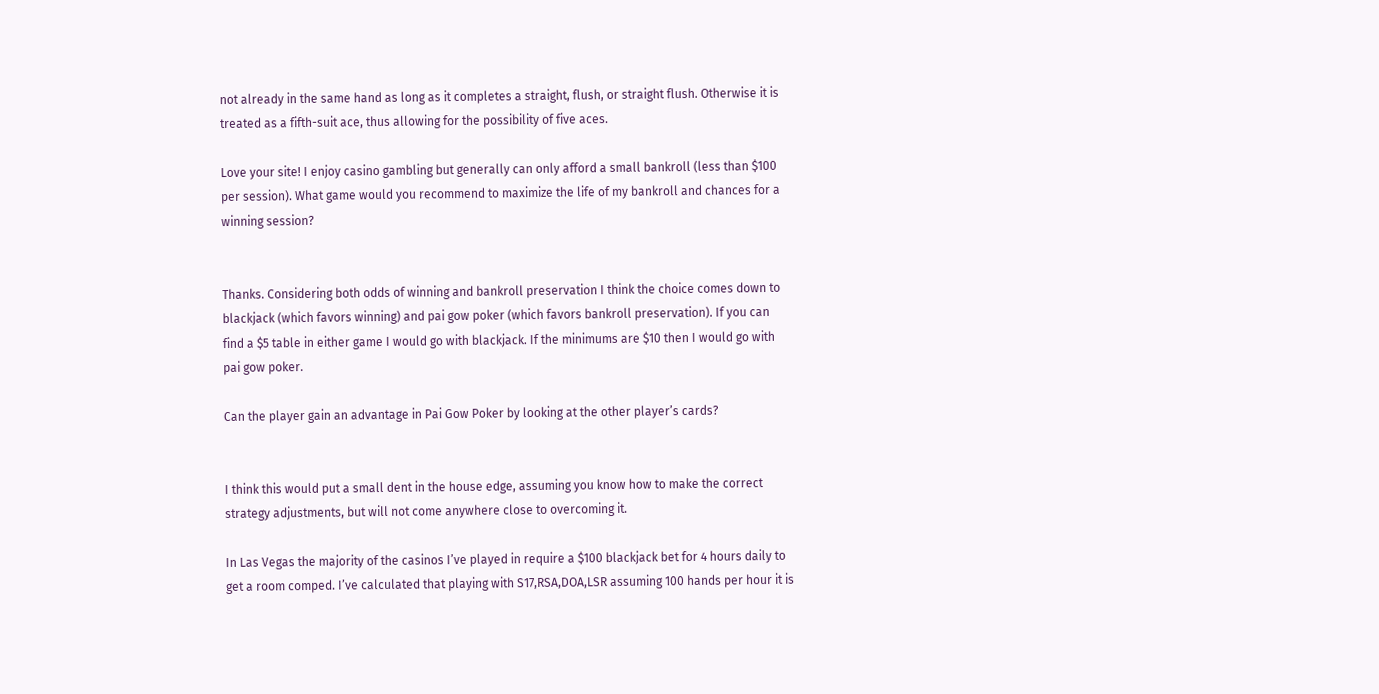not already in the same hand as long as it completes a straight, flush, or straight flush. Otherwise it is treated as a fifth-suit ace, thus allowing for the possibility of five aces.

Love your site! I enjoy casino gambling but generally can only afford a small bankroll (less than $100 per session). What game would you recommend to maximize the life of my bankroll and chances for a winning session?


Thanks. Considering both odds of winning and bankroll preservation I think the choice comes down to blackjack (which favors winning) and pai gow poker (which favors bankroll preservation). If you can find a $5 table in either game I would go with blackjack. If the minimums are $10 then I would go with pai gow poker.

Can the player gain an advantage in Pai Gow Poker by looking at the other player’s cards?


I think this would put a small dent in the house edge, assuming you know how to make the correct strategy adjustments, but will not come anywhere close to overcoming it.

In Las Vegas the majority of the casinos I’ve played in require a $100 blackjack bet for 4 hours daily to get a room comped. I’ve calculated that playing with S17,RSA,DOA,LSR assuming 100 hands per hour it is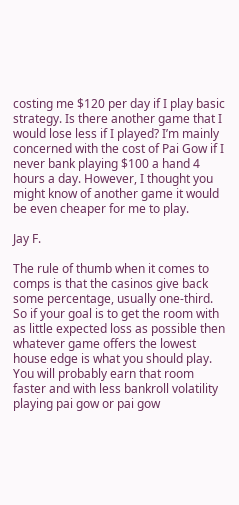costing me $120 per day if I play basic strategy. Is there another game that I would lose less if I played? I’m mainly concerned with the cost of Pai Gow if I never bank playing $100 a hand 4 hours a day. However, I thought you might know of another game it would be even cheaper for me to play.

Jay F.

The rule of thumb when it comes to comps is that the casinos give back some percentage, usually one-third. So if your goal is to get the room with as little expected loss as possible then whatever game offers the lowest house edge is what you should play. You will probably earn that room faster and with less bankroll volatility playing pai gow or pai gow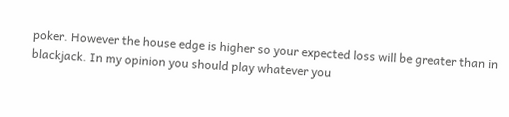poker. However the house edge is higher so your expected loss will be greater than in blackjack. In my opinion you should play whatever you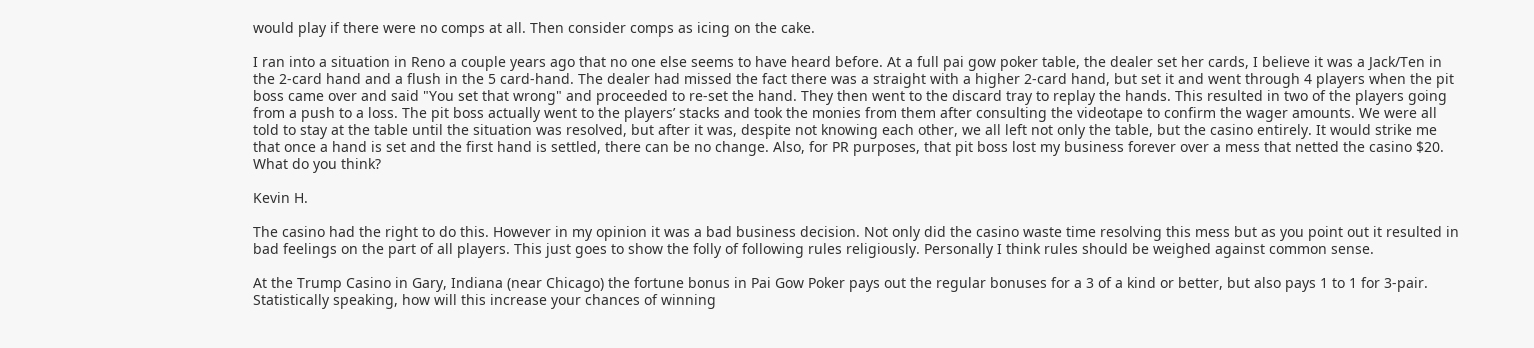would play if there were no comps at all. Then consider comps as icing on the cake.

I ran into a situation in Reno a couple years ago that no one else seems to have heard before. At a full pai gow poker table, the dealer set her cards, I believe it was a Jack/Ten in the 2-card hand and a flush in the 5 card-hand. The dealer had missed the fact there was a straight with a higher 2-card hand, but set it and went through 4 players when the pit boss came over and said "You set that wrong" and proceeded to re-set the hand. They then went to the discard tray to replay the hands. This resulted in two of the players going from a push to a loss. The pit boss actually went to the players’ stacks and took the monies from them after consulting the videotape to confirm the wager amounts. We were all told to stay at the table until the situation was resolved, but after it was, despite not knowing each other, we all left not only the table, but the casino entirely. It would strike me that once a hand is set and the first hand is settled, there can be no change. Also, for PR purposes, that pit boss lost my business forever over a mess that netted the casino $20. What do you think?

Kevin H.

The casino had the right to do this. However in my opinion it was a bad business decision. Not only did the casino waste time resolving this mess but as you point out it resulted in bad feelings on the part of all players. This just goes to show the folly of following rules religiously. Personally I think rules should be weighed against common sense.

At the Trump Casino in Gary, Indiana (near Chicago) the fortune bonus in Pai Gow Poker pays out the regular bonuses for a 3 of a kind or better, but also pays 1 to 1 for 3-pair. Statistically speaking, how will this increase your chances of winning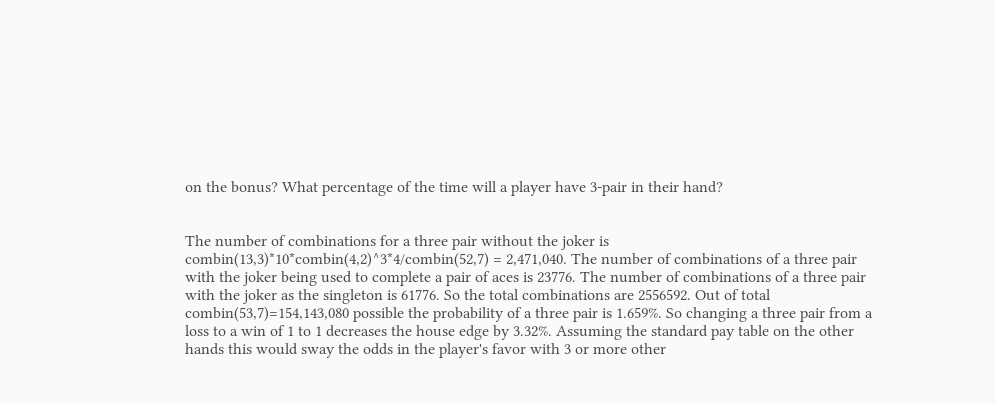on the bonus? What percentage of the time will a player have 3-pair in their hand?


The number of combinations for a three pair without the joker is combin(13,3)*10*combin(4,2)^3*4/combin(52,7) = 2,471,040. The number of combinations of a three pair with the joker being used to complete a pair of aces is 23776. The number of combinations of a three pair with the joker as the singleton is 61776. So the total combinations are 2556592. Out of total combin(53,7)=154,143,080 possible the probability of a three pair is 1.659%. So changing a three pair from a loss to a win of 1 to 1 decreases the house edge by 3.32%. Assuming the standard pay table on the other hands this would sway the odds in the player's favor with 3 or more other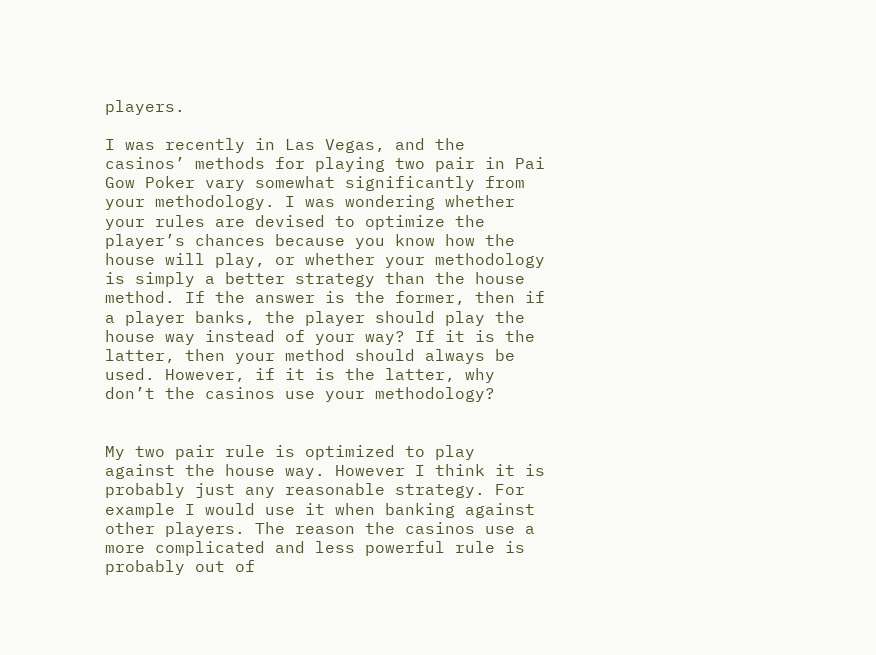players.

I was recently in Las Vegas, and the casinos’ methods for playing two pair in Pai Gow Poker vary somewhat significantly from your methodology. I was wondering whether your rules are devised to optimize the player’s chances because you know how the house will play, or whether your methodology is simply a better strategy than the house method. If the answer is the former, then if a player banks, the player should play the house way instead of your way? If it is the latter, then your method should always be used. However, if it is the latter, why don’t the casinos use your methodology?


My two pair rule is optimized to play against the house way. However I think it is probably just any reasonable strategy. For example I would use it when banking against other players. The reason the casinos use a more complicated and less powerful rule is probably out of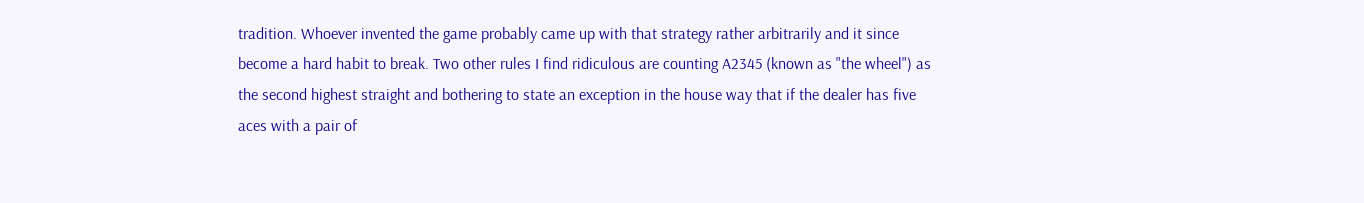tradition. Whoever invented the game probably came up with that strategy rather arbitrarily and it since become a hard habit to break. Two other rules I find ridiculous are counting A2345 (known as "the wheel") as the second highest straight and bothering to state an exception in the house way that if the dealer has five aces with a pair of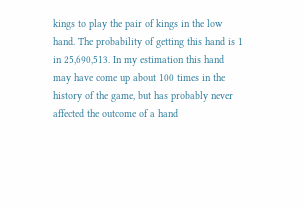kings to play the pair of kings in the low hand. The probability of getting this hand is 1 in 25,690,513. In my estimation this hand may have come up about 100 times in the history of the game, but has probably never affected the outcome of a hand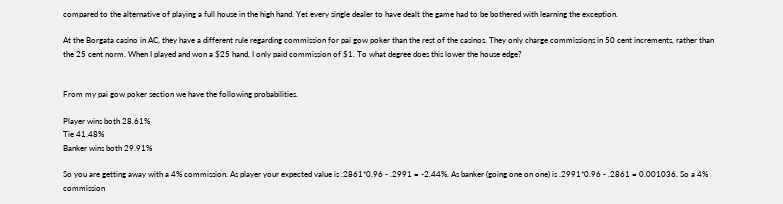compared to the alternative of playing a full house in the high hand. Yet every single dealer to have dealt the game had to be bothered with learning the exception.

At the Borgata casino in AC, they have a different rule regarding commission for pai gow poker than the rest of the casinos. They only charge commissions in 50 cent increments, rather than the 25 cent norm. When I played and won a $25 hand, I only paid commission of $1. To what degree does this lower the house edge?


From my pai gow poker section we have the following probabilities.

Player wins both 28.61%
Tie 41.48%
Banker wins both 29.91%

So you are getting away with a 4% commission. As player your expected value is .2861*0.96 - .2991 = -2.44%. As banker (going one on one) is .2991*0.96 - .2861 = 0.001036. So a 4% commission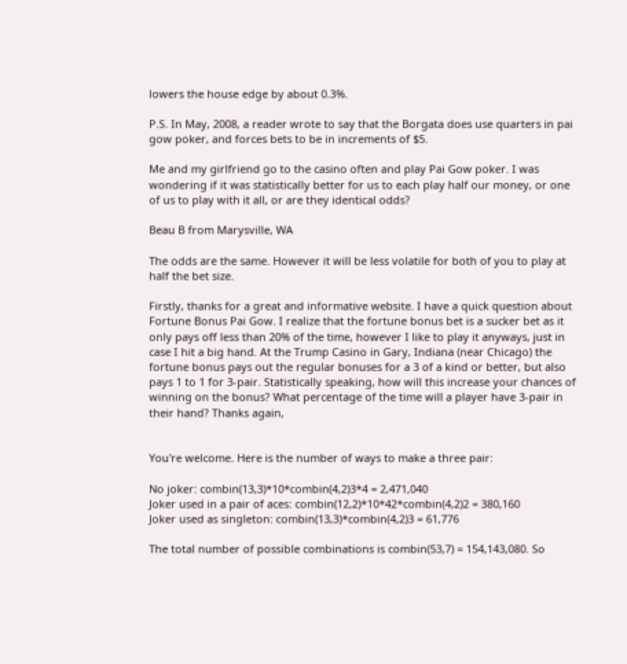lowers the house edge by about 0.3%.

P.S. In May, 2008, a reader wrote to say that the Borgata does use quarters in pai gow poker, and forces bets to be in increments of $5.

Me and my girlfriend go to the casino often and play Pai Gow poker. I was wondering if it was statistically better for us to each play half our money, or one of us to play with it all, or are they identical odds?

Beau B from Marysville, WA

The odds are the same. However it will be less volatile for both of you to play at half the bet size.

Firstly, thanks for a great and informative website. I have a quick question about Fortune Bonus Pai Gow. I realize that the fortune bonus bet is a sucker bet as it only pays off less than 20% of the time, however I like to play it anyways, just in case I hit a big hand. At the Trump Casino in Gary, Indiana (near Chicago) the fortune bonus pays out the regular bonuses for a 3 of a kind or better, but also pays 1 to 1 for 3-pair. Statistically speaking, how will this increase your chances of winning on the bonus? What percentage of the time will a player have 3-pair in their hand? Thanks again,


You're welcome. Here is the number of ways to make a three pair:

No joker: combin(13,3)*10*combin(4,2)3*4 = 2,471,040
Joker used in a pair of aces: combin(12,2)*10*42*combin(4,2)2 = 380,160
Joker used as singleton: combin(13,3)*combin(4,2)3 = 61,776

The total number of possible combinations is combin(53,7) = 154,143,080. So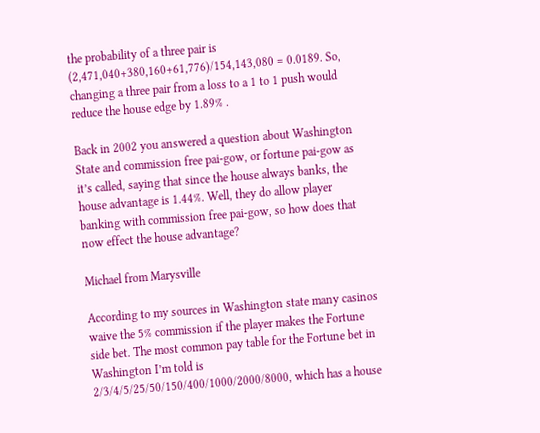the probability of a three pair is (2,471,040+380,160+61,776)/154,143,080 = 0.0189. So, changing a three pair from a loss to a 1 to 1 push would reduce the house edge by 1.89% .

Back in 2002 you answered a question about Washington State and commission free pai-gow, or fortune pai-gow as it’s called, saying that since the house always banks, the house advantage is 1.44%. Well, they do allow player banking with commission free pai-gow, so how does that now effect the house advantage?

Michael from Marysville

According to my sources in Washington state many casinos waive the 5% commission if the player makes the Fortune side bet. The most common pay table for the Fortune bet in Washington I’m told is 2/3/4/5/25/50/150/400/1000/2000/8000, which has a house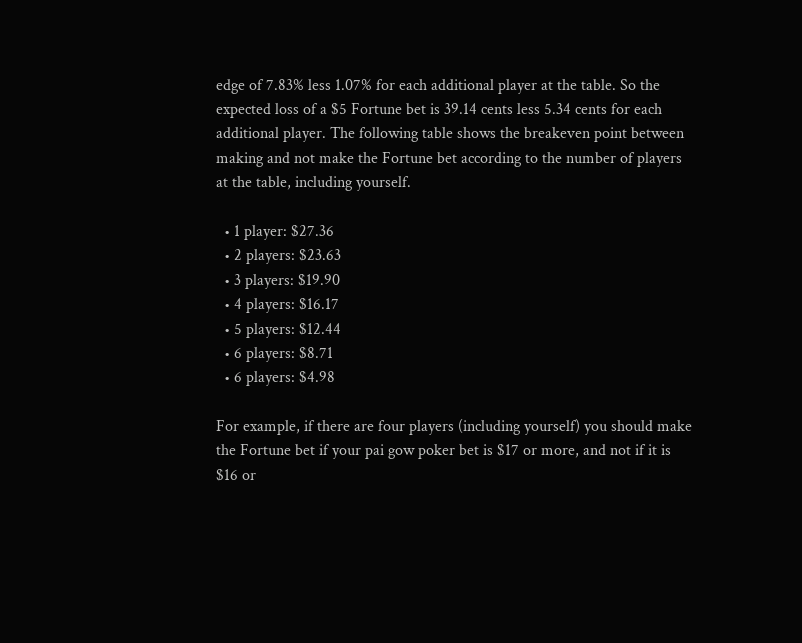edge of 7.83% less 1.07% for each additional player at the table. So the expected loss of a $5 Fortune bet is 39.14 cents less 5.34 cents for each additional player. The following table shows the breakeven point between making and not make the Fortune bet according to the number of players at the table, including yourself.

  • 1 player: $27.36
  • 2 players: $23.63
  • 3 players: $19.90
  • 4 players: $16.17
  • 5 players: $12.44
  • 6 players: $8.71
  • 6 players: $4.98

For example, if there are four players (including yourself) you should make the Fortune bet if your pai gow poker bet is $17 or more, and not if it is $16 or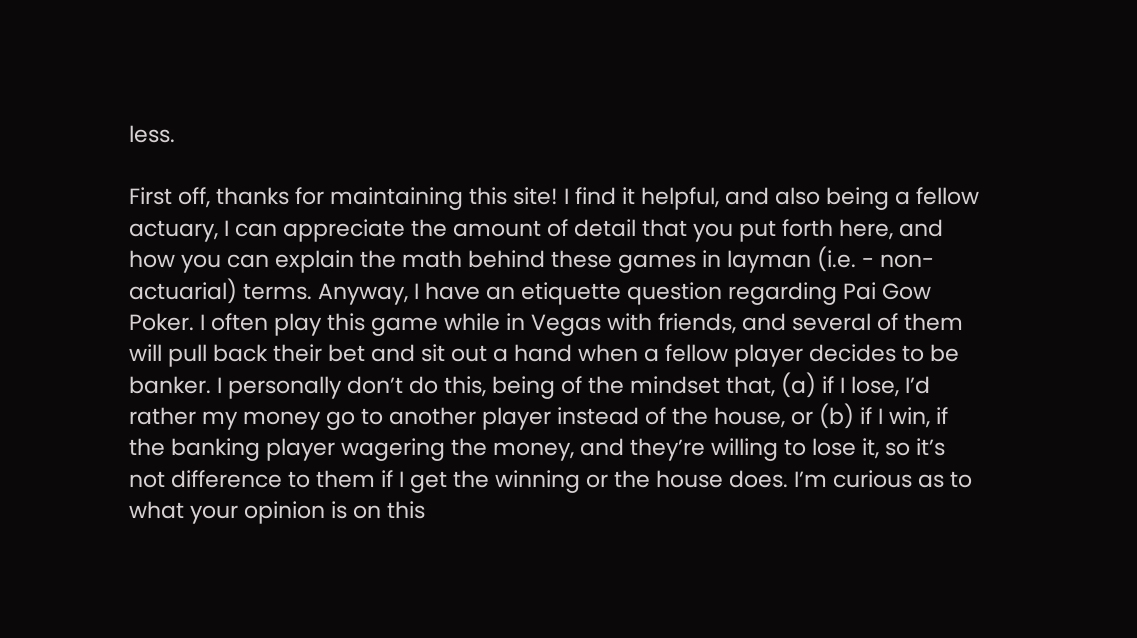less.

First off, thanks for maintaining this site! I find it helpful, and also being a fellow actuary, I can appreciate the amount of detail that you put forth here, and how you can explain the math behind these games in layman (i.e. - non-actuarial) terms. Anyway, I have an etiquette question regarding Pai Gow Poker. I often play this game while in Vegas with friends, and several of them will pull back their bet and sit out a hand when a fellow player decides to be banker. I personally don’t do this, being of the mindset that, (a) if I lose, I’d rather my money go to another player instead of the house, or (b) if I win, if the banking player wagering the money, and they’re willing to lose it, so it’s not difference to them if I get the winning or the house does. I’m curious as to what your opinion is on this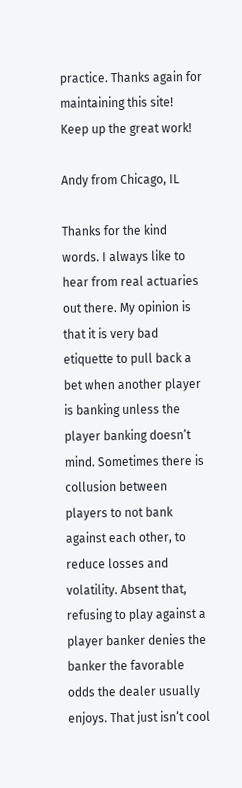practice. Thanks again for maintaining this site! Keep up the great work!

Andy from Chicago, IL

Thanks for the kind words. I always like to hear from real actuaries out there. My opinion is that it is very bad etiquette to pull back a bet when another player is banking unless the player banking doesn’t mind. Sometimes there is collusion between players to not bank against each other, to reduce losses and volatility. Absent that, refusing to play against a player banker denies the banker the favorable odds the dealer usually enjoys. That just isn’t cool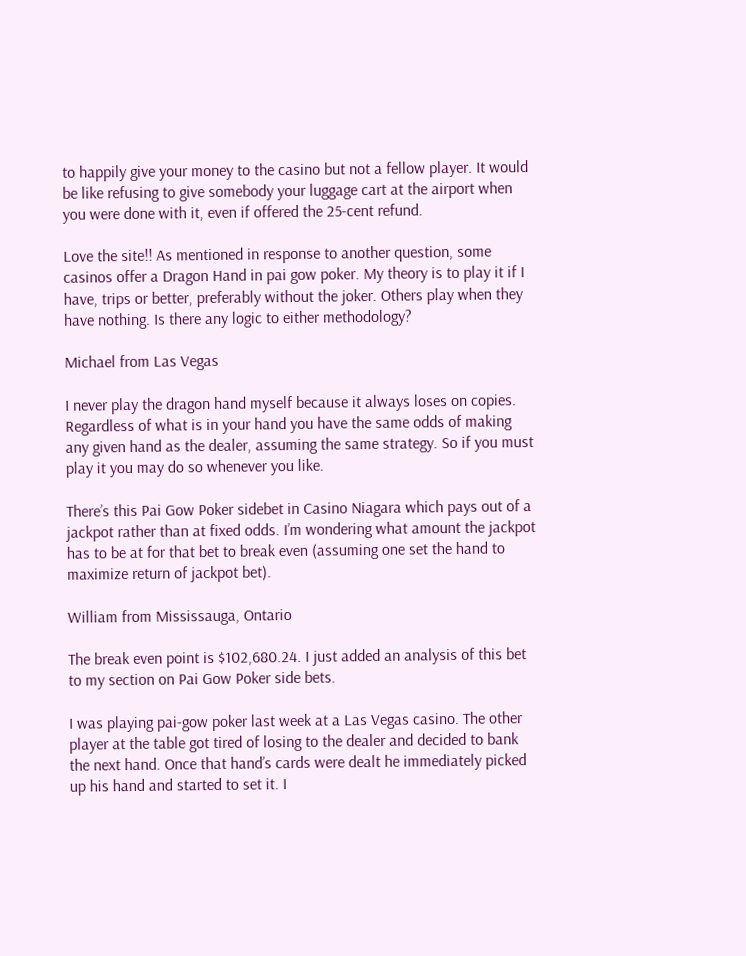to happily give your money to the casino but not a fellow player. It would be like refusing to give somebody your luggage cart at the airport when you were done with it, even if offered the 25-cent refund.

Love the site!! As mentioned in response to another question, some casinos offer a Dragon Hand in pai gow poker. My theory is to play it if I have, trips or better, preferably without the joker. Others play when they have nothing. Is there any logic to either methodology?

Michael from Las Vegas

I never play the dragon hand myself because it always loses on copies. Regardless of what is in your hand you have the same odds of making any given hand as the dealer, assuming the same strategy. So if you must play it you may do so whenever you like.

There’s this Pai Gow Poker sidebet in Casino Niagara which pays out of a jackpot rather than at fixed odds. I’m wondering what amount the jackpot has to be at for that bet to break even (assuming one set the hand to maximize return of jackpot bet).

William from Mississauga, Ontario

The break even point is $102,680.24. I just added an analysis of this bet to my section on Pai Gow Poker side bets.

I was playing pai-gow poker last week at a Las Vegas casino. The other player at the table got tired of losing to the dealer and decided to bank the next hand. Once that hand’s cards were dealt he immediately picked up his hand and started to set it. I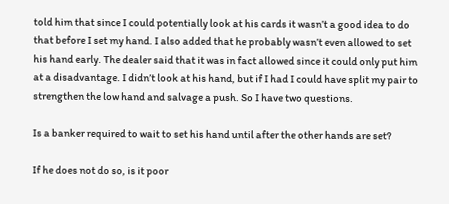told him that since I could potentially look at his cards it wasn’t a good idea to do that before I set my hand. I also added that he probably wasn’t even allowed to set his hand early. The dealer said that it was in fact allowed since it could only put him at a disadvantage. I didn’t look at his hand, but if I had I could have split my pair to strengthen the low hand and salvage a push. So I have two questions.

Is a banker required to wait to set his hand until after the other hands are set?

If he does not do so, is it poor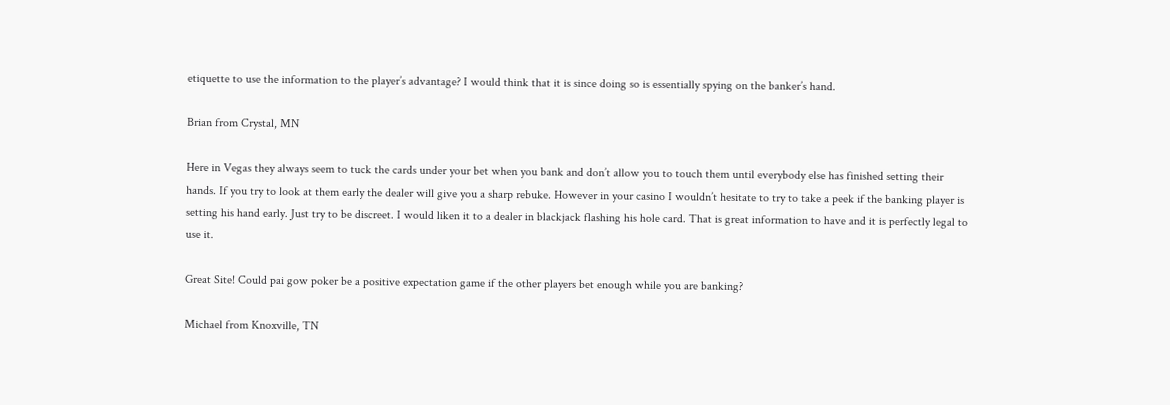etiquette to use the information to the player’s advantage? I would think that it is since doing so is essentially spying on the banker’s hand.

Brian from Crystal, MN

Here in Vegas they always seem to tuck the cards under your bet when you bank and don’t allow you to touch them until everybody else has finished setting their hands. If you try to look at them early the dealer will give you a sharp rebuke. However in your casino I wouldn’t hesitate to try to take a peek if the banking player is setting his hand early. Just try to be discreet. I would liken it to a dealer in blackjack flashing his hole card. That is great information to have and it is perfectly legal to use it.

Great Site! Could pai gow poker be a positive expectation game if the other players bet enough while you are banking?

Michael from Knoxville, TN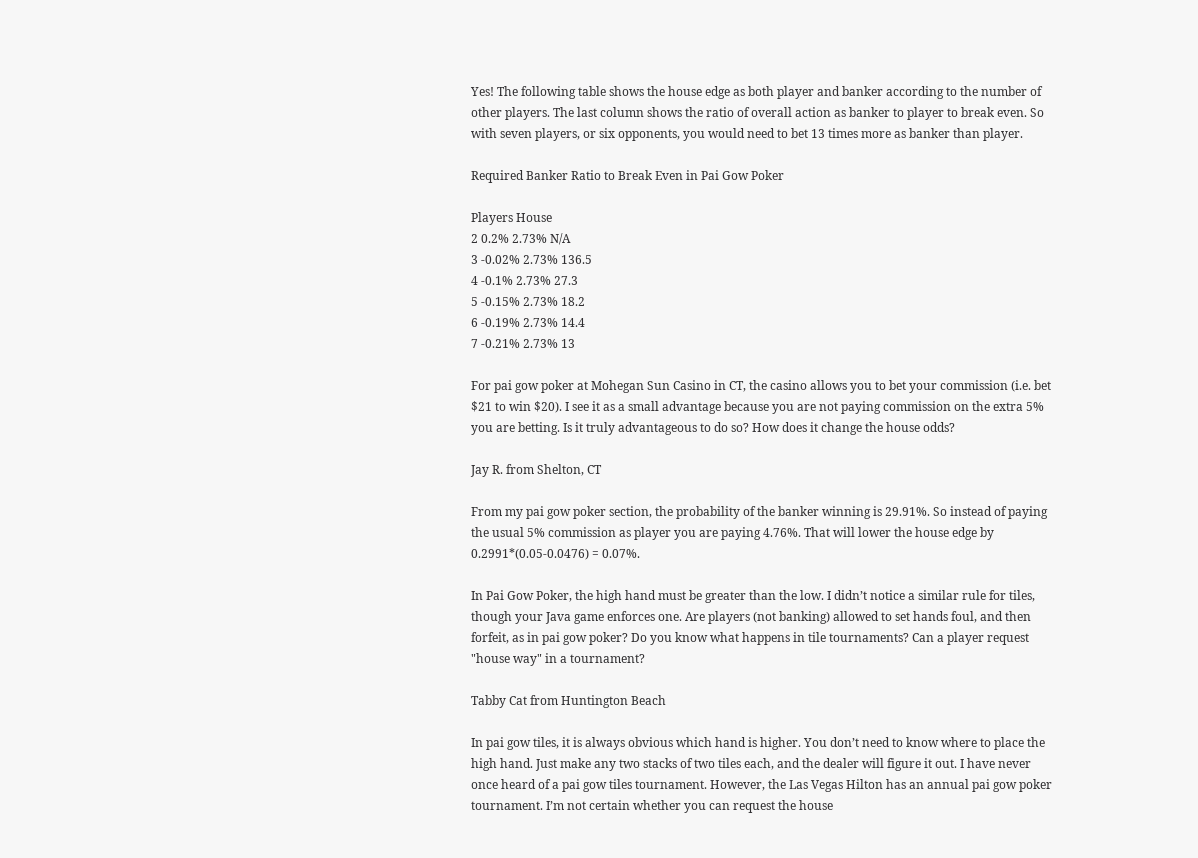Yes! The following table shows the house edge as both player and banker according to the number of other players. The last column shows the ratio of overall action as banker to player to break even. So with seven players, or six opponents, you would need to bet 13 times more as banker than player.

Required Banker Ratio to Break Even in Pai Gow Poker

Players House
2 0.2% 2.73% N/A
3 -0.02% 2.73% 136.5
4 -0.1% 2.73% 27.3
5 -0.15% 2.73% 18.2
6 -0.19% 2.73% 14.4
7 -0.21% 2.73% 13

For pai gow poker at Mohegan Sun Casino in CT, the casino allows you to bet your commission (i.e. bet $21 to win $20). I see it as a small advantage because you are not paying commission on the extra 5% you are betting. Is it truly advantageous to do so? How does it change the house odds?

Jay R. from Shelton, CT

From my pai gow poker section, the probability of the banker winning is 29.91%. So instead of paying the usual 5% commission as player you are paying 4.76%. That will lower the house edge by 0.2991*(0.05-0.0476) = 0.07%.

In Pai Gow Poker, the high hand must be greater than the low. I didn’t notice a similar rule for tiles, though your Java game enforces one. Are players (not banking) allowed to set hands foul, and then forfeit, as in pai gow poker? Do you know what happens in tile tournaments? Can a player request "house way" in a tournament?

Tabby Cat from Huntington Beach

In pai gow tiles, it is always obvious which hand is higher. You don’t need to know where to place the high hand. Just make any two stacks of two tiles each, and the dealer will figure it out. I have never once heard of a pai gow tiles tournament. However, the Las Vegas Hilton has an annual pai gow poker tournament. I’m not certain whether you can request the house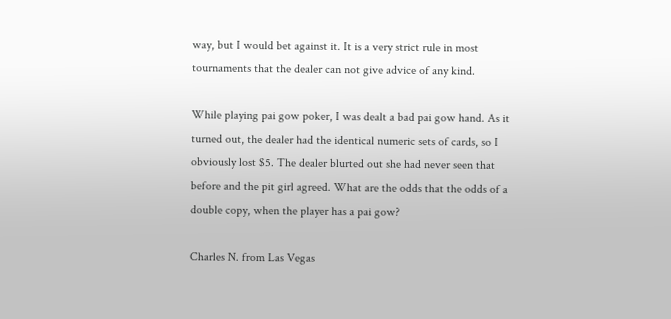way, but I would bet against it. It is a very strict rule in most tournaments that the dealer can not give advice of any kind.

While playing pai gow poker, I was dealt a bad pai gow hand. As it turned out, the dealer had the identical numeric sets of cards, so I obviously lost $5. The dealer blurted out she had never seen that before and the pit girl agreed. What are the odds that the odds of a double copy, when the player has a pai gow?

Charles N. from Las Vegas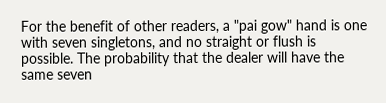For the benefit of other readers, a "pai gow" hand is one with seven singletons, and no straight or flush is possible. The probability that the dealer will have the same seven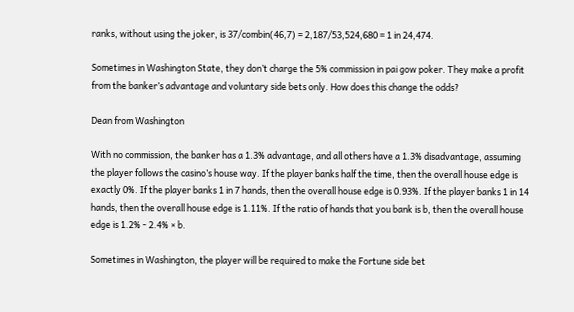ranks, without using the joker, is 37/combin(46,7) = 2,187/53,524,680 = 1 in 24,474.

Sometimes in Washington State, they don’t charge the 5% commission in pai gow poker. They make a profit from the banker’s advantage and voluntary side bets only. How does this change the odds?

Dean from Washington

With no commission, the banker has a 1.3% advantage, and all others have a 1.3% disadvantage, assuming the player follows the casino’s house way. If the player banks half the time, then the overall house edge is exactly 0%. If the player banks 1 in 7 hands, then the overall house edge is 0.93%. If the player banks 1 in 14 hands, then the overall house edge is 1.11%. If the ratio of hands that you bank is b, then the overall house edge is 1.2% - 2.4% × b.

Sometimes in Washington, the player will be required to make the Fortune side bet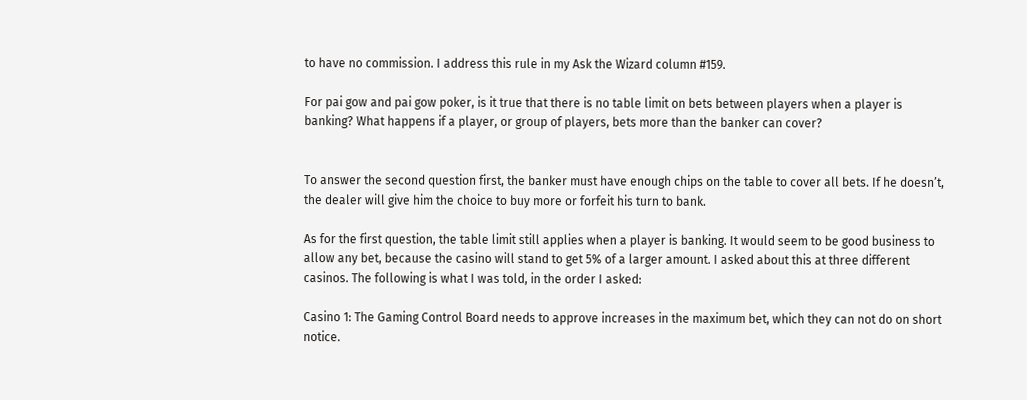to have no commission. I address this rule in my Ask the Wizard column #159.

For pai gow and pai gow poker, is it true that there is no table limit on bets between players when a player is banking? What happens if a player, or group of players, bets more than the banker can cover?


To answer the second question first, the banker must have enough chips on the table to cover all bets. If he doesn’t, the dealer will give him the choice to buy more or forfeit his turn to bank.

As for the first question, the table limit still applies when a player is banking. It would seem to be good business to allow any bet, because the casino will stand to get 5% of a larger amount. I asked about this at three different casinos. The following is what I was told, in the order I asked:

Casino 1: The Gaming Control Board needs to approve increases in the maximum bet, which they can not do on short notice.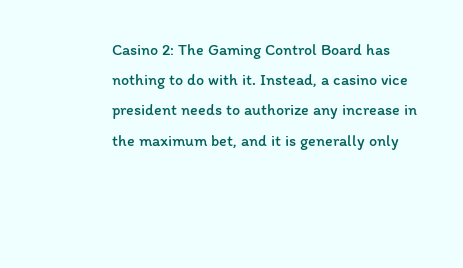Casino 2: The Gaming Control Board has nothing to do with it. Instead, a casino vice president needs to authorize any increase in the maximum bet, and it is generally only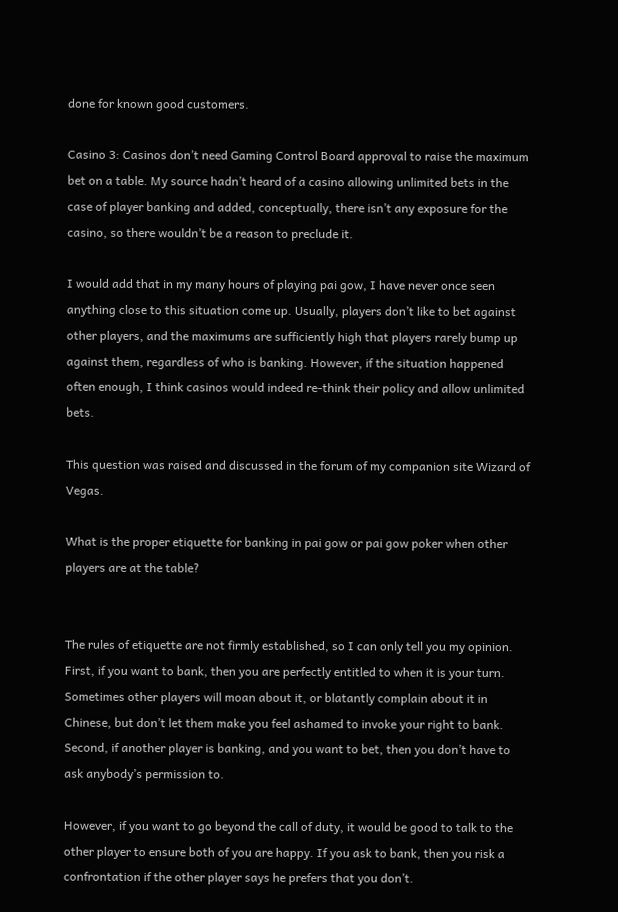done for known good customers.

Casino 3: Casinos don’t need Gaming Control Board approval to raise the maximum bet on a table. My source hadn’t heard of a casino allowing unlimited bets in the case of player banking and added, conceptually, there isn’t any exposure for the casino, so there wouldn’t be a reason to preclude it.

I would add that in my many hours of playing pai gow, I have never once seen anything close to this situation come up. Usually, players don’t like to bet against other players, and the maximums are sufficiently high that players rarely bump up against them, regardless of who is banking. However, if the situation happened often enough, I think casinos would indeed re-think their policy and allow unlimited bets.

This question was raised and discussed in the forum of my companion site Wizard of Vegas.

What is the proper etiquette for banking in pai gow or pai gow poker when other players are at the table?


The rules of etiquette are not firmly established, so I can only tell you my opinion. First, if you want to bank, then you are perfectly entitled to when it is your turn. Sometimes other players will moan about it, or blatantly complain about it in Chinese, but don’t let them make you feel ashamed to invoke your right to bank. Second, if another player is banking, and you want to bet, then you don’t have to ask anybody’s permission to.

However, if you want to go beyond the call of duty, it would be good to talk to the other player to ensure both of you are happy. If you ask to bank, then you risk a confrontation if the other player says he prefers that you don’t.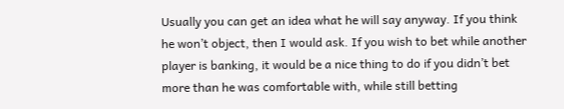Usually you can get an idea what he will say anyway. If you think he won’t object, then I would ask. If you wish to bet while another player is banking, it would be a nice thing to do if you didn’t bet more than he was comfortable with, while still betting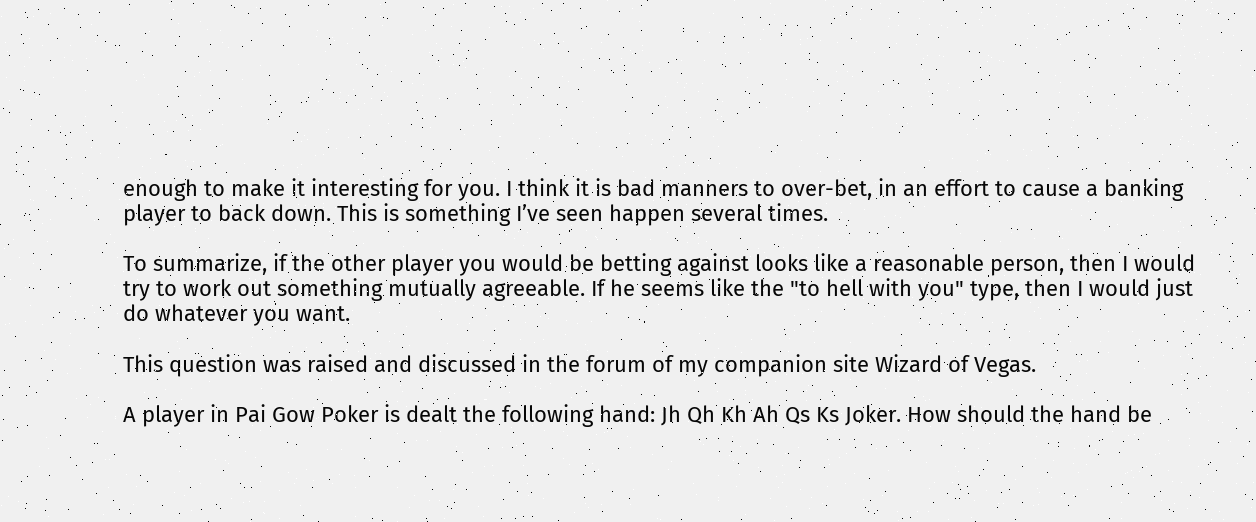enough to make it interesting for you. I think it is bad manners to over-bet, in an effort to cause a banking player to back down. This is something I’ve seen happen several times.

To summarize, if the other player you would be betting against looks like a reasonable person, then I would try to work out something mutually agreeable. If he seems like the "to hell with you" type, then I would just do whatever you want.

This question was raised and discussed in the forum of my companion site Wizard of Vegas.

A player in Pai Gow Poker is dealt the following hand: Jh Qh Kh Ah Qs Ks Joker. How should the hand be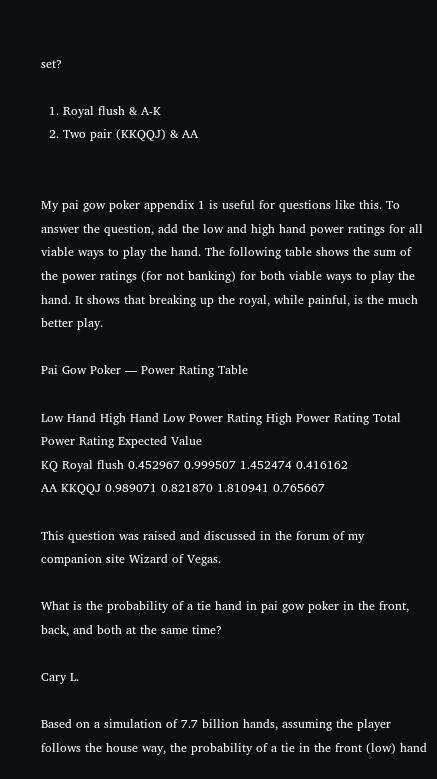set?

  1. Royal flush & A-K
  2. Two pair (KKQQJ) & AA


My pai gow poker appendix 1 is useful for questions like this. To answer the question, add the low and high hand power ratings for all viable ways to play the hand. The following table shows the sum of the power ratings (for not banking) for both viable ways to play the hand. It shows that breaking up the royal, while painful, is the much better play.

Pai Gow Poker — Power Rating Table

Low Hand High Hand Low Power Rating High Power Rating Total Power Rating Expected Value
KQ Royal flush 0.452967 0.999507 1.452474 0.416162
AA KKQQJ 0.989071 0.821870 1.810941 0.765667

This question was raised and discussed in the forum of my companion site Wizard of Vegas.

What is the probability of a tie hand in pai gow poker in the front, back, and both at the same time?

Cary L.

Based on a simulation of 7.7 billion hands, assuming the player follows the house way, the probability of a tie in the front (low) hand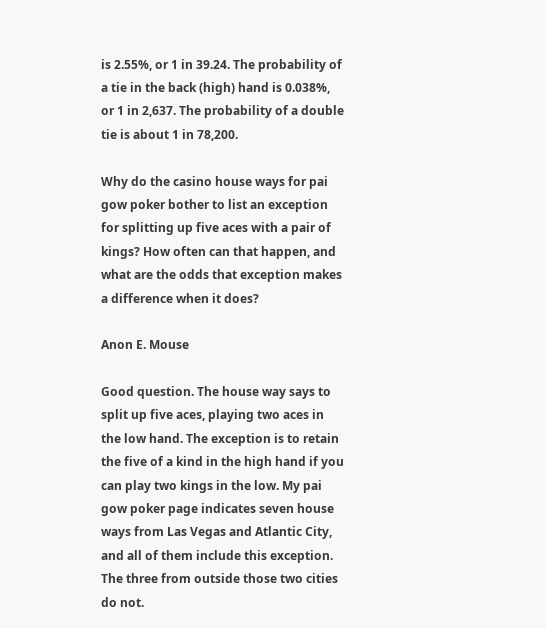is 2.55%, or 1 in 39.24. The probability of a tie in the back (high) hand is 0.038%, or 1 in 2,637. The probability of a double tie is about 1 in 78,200.

Why do the casino house ways for pai gow poker bother to list an exception for splitting up five aces with a pair of kings? How often can that happen, and what are the odds that exception makes a difference when it does?

Anon E. Mouse

Good question. The house way says to split up five aces, playing two aces in the low hand. The exception is to retain the five of a kind in the high hand if you can play two kings in the low. My pai gow poker page indicates seven house ways from Las Vegas and Atlantic City, and all of them include this exception. The three from outside those two cities do not.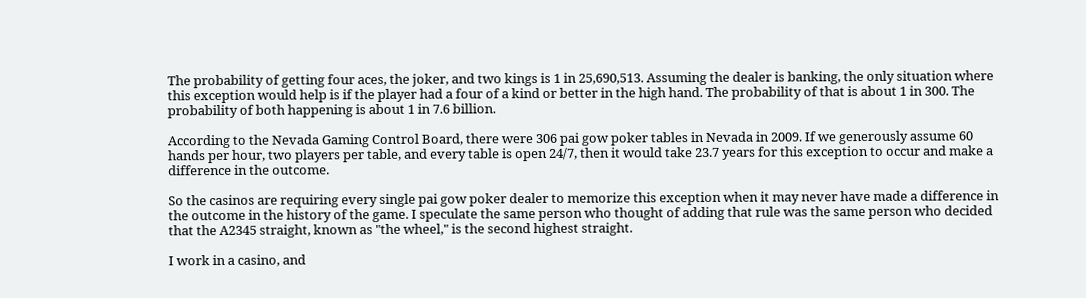The probability of getting four aces, the joker, and two kings is 1 in 25,690,513. Assuming the dealer is banking, the only situation where this exception would help is if the player had a four of a kind or better in the high hand. The probability of that is about 1 in 300. The probability of both happening is about 1 in 7.6 billion.

According to the Nevada Gaming Control Board, there were 306 pai gow poker tables in Nevada in 2009. If we generously assume 60 hands per hour, two players per table, and every table is open 24/7, then it would take 23.7 years for this exception to occur and make a difference in the outcome.

So the casinos are requiring every single pai gow poker dealer to memorize this exception when it may never have made a difference in the outcome in the history of the game. I speculate the same person who thought of adding that rule was the same person who decided that the A2345 straight, known as "the wheel," is the second highest straight.

I work in a casino, and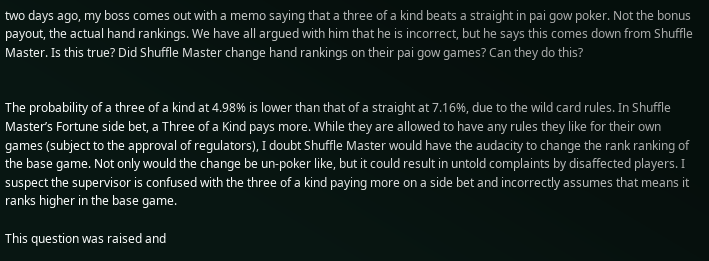two days ago, my boss comes out with a memo saying that a three of a kind beats a straight in pai gow poker. Not the bonus payout, the actual hand rankings. We have all argued with him that he is incorrect, but he says this comes down from Shuffle Master. Is this true? Did Shuffle Master change hand rankings on their pai gow games? Can they do this?


The probability of a three of a kind at 4.98% is lower than that of a straight at 7.16%, due to the wild card rules. In Shuffle Master’s Fortune side bet, a Three of a Kind pays more. While they are allowed to have any rules they like for their own games (subject to the approval of regulators), I doubt Shuffle Master would have the audacity to change the rank ranking of the base game. Not only would the change be un-poker like, but it could result in untold complaints by disaffected players. I suspect the supervisor is confused with the three of a kind paying more on a side bet and incorrectly assumes that means it ranks higher in the base game.

This question was raised and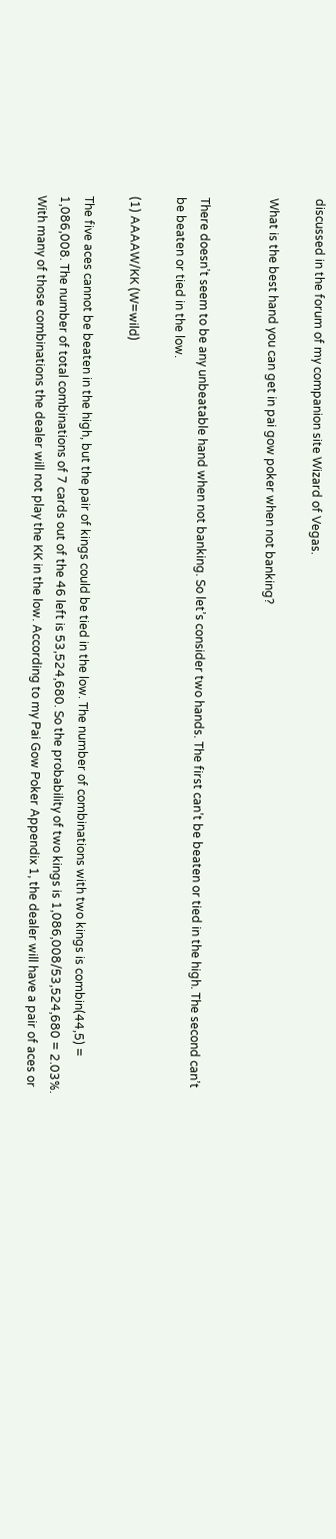discussed in the forum of my companion site Wizard of Vegas.

What is the best hand you can get in pai gow poker when not banking?


There doesn’t seem to be any unbeatable hand when not banking. So let’s consider two hands. The first can’t be beaten or tied in the high. The second can’t be beaten or tied in the low.

(1) AAAAW/KK (W=wild)

The five aces cannot be beaten in the high, but the pair of kings could be tied in the low. The number of combinations with two kings is combin(44,5) = 1,086,008. The number of total combinations of 7 cards out of the 46 left is 53,524,680. So the probability of two kings is 1,086,008/53,524,680 = 2.03%. With many of those combinations the dealer will not play the KK in the low. According to my Pai Gow Poker Appendix 1, the dealer will have a pair of aces or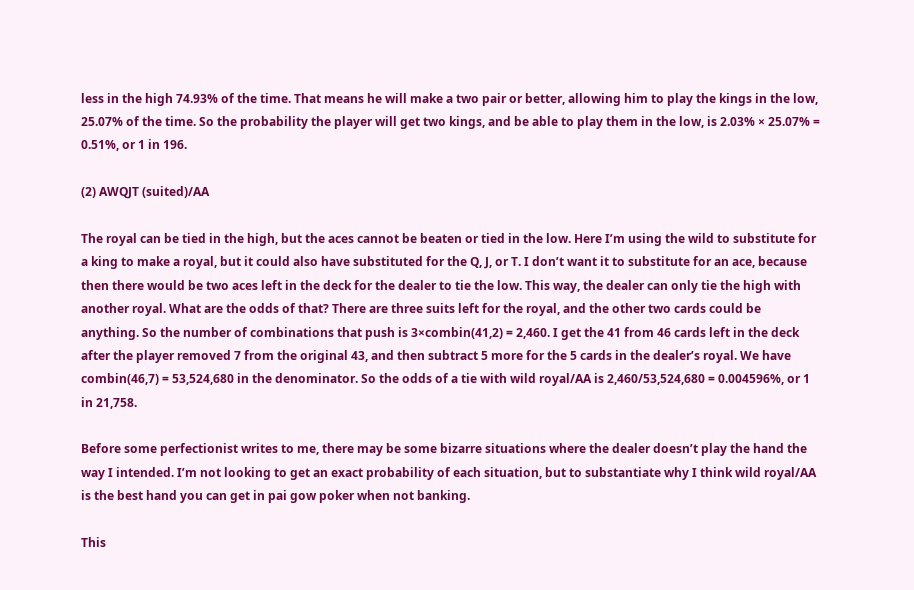less in the high 74.93% of the time. That means he will make a two pair or better, allowing him to play the kings in the low, 25.07% of the time. So the probability the player will get two kings, and be able to play them in the low, is 2.03% × 25.07% = 0.51%, or 1 in 196.

(2) AWQJT (suited)/AA

The royal can be tied in the high, but the aces cannot be beaten or tied in the low. Here I’m using the wild to substitute for a king to make a royal, but it could also have substituted for the Q, J, or T. I don’t want it to substitute for an ace, because then there would be two aces left in the deck for the dealer to tie the low. This way, the dealer can only tie the high with another royal. What are the odds of that? There are three suits left for the royal, and the other two cards could be anything. So the number of combinations that push is 3×combin(41,2) = 2,460. I get the 41 from 46 cards left in the deck after the player removed 7 from the original 43, and then subtract 5 more for the 5 cards in the dealer’s royal. We have combin(46,7) = 53,524,680 in the denominator. So the odds of a tie with wild royal/AA is 2,460/53,524,680 = 0.004596%, or 1 in 21,758.

Before some perfectionist writes to me, there may be some bizarre situations where the dealer doesn’t play the hand the way I intended. I’m not looking to get an exact probability of each situation, but to substantiate why I think wild royal/AA is the best hand you can get in pai gow poker when not banking.

This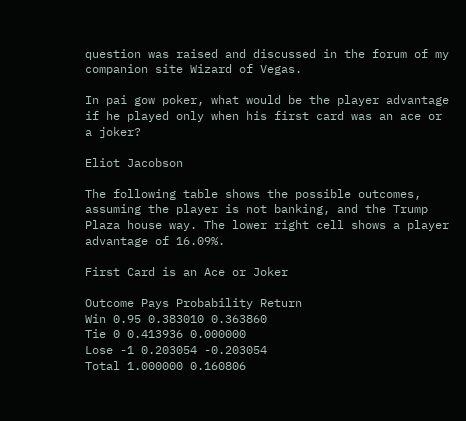question was raised and discussed in the forum of my companion site Wizard of Vegas.

In pai gow poker, what would be the player advantage if he played only when his first card was an ace or a joker?

Eliot Jacobson

The following table shows the possible outcomes, assuming the player is not banking, and the Trump Plaza house way. The lower right cell shows a player advantage of 16.09%.

First Card is an Ace or Joker

Outcome Pays Probability Return
Win 0.95 0.383010 0.363860
Tie 0 0.413936 0.000000
Lose -1 0.203054 -0.203054
Total 1.000000 0.160806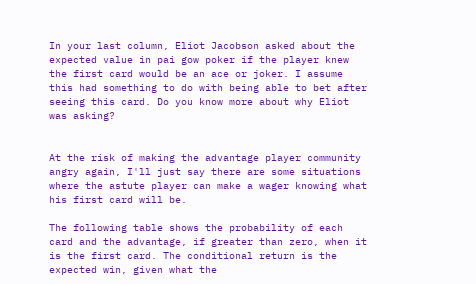In your last column, Eliot Jacobson asked about the expected value in pai gow poker if the player knew the first card would be an ace or joker. I assume this had something to do with being able to bet after seeing this card. Do you know more about why Eliot was asking?


At the risk of making the advantage player community angry again, I'll just say there are some situations where the astute player can make a wager knowing what his first card will be.

The following table shows the probability of each card and the advantage, if greater than zero, when it is the first card. The conditional return is the expected win, given what the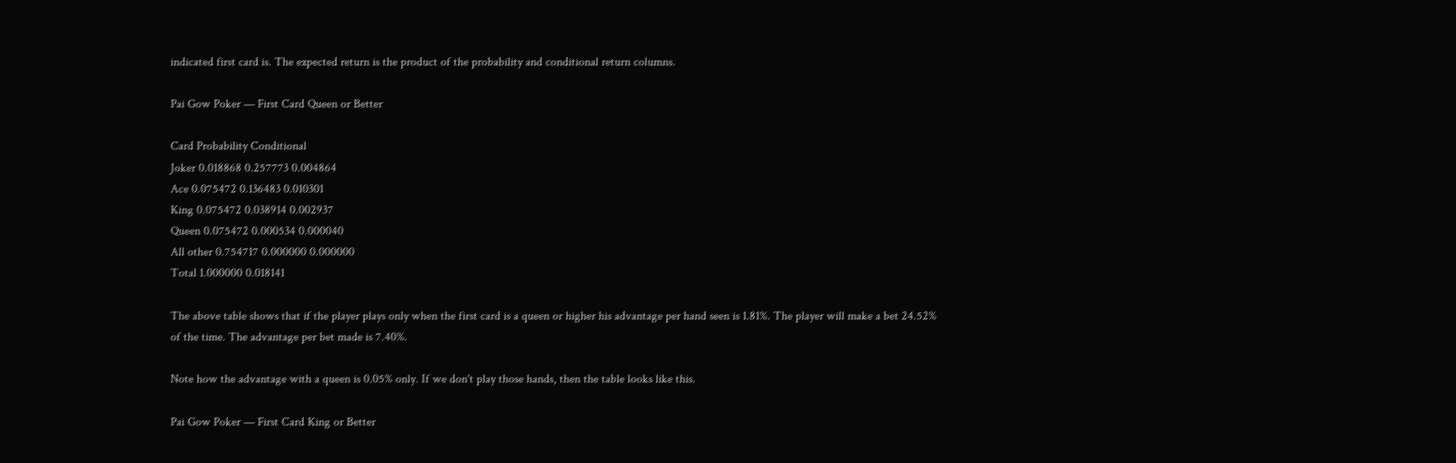indicated first card is. The expected return is the product of the probability and conditional return columns.

Pai Gow Poker — First Card Queen or Better

Card Probability Conditional
Joker 0.018868 0.257773 0.004864
Ace 0.075472 0.136483 0.010301
King 0.075472 0.038914 0.002937
Queen 0.075472 0.000534 0.000040
All other 0.754717 0.000000 0.000000
Total 1.000000 0.018141

The above table shows that if the player plays only when the first card is a queen or higher his advantage per hand seen is 1.81%. The player will make a bet 24.52% of the time. The advantage per bet made is 7.40%.

Note how the advantage with a queen is 0.05% only. If we don't play those hands, then the table looks like this.

Pai Gow Poker — First Card King or Better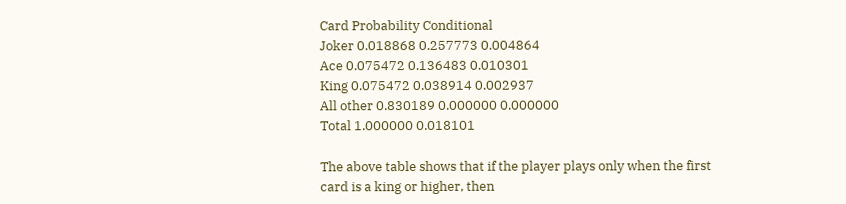Card Probability Conditional
Joker 0.018868 0.257773 0.004864
Ace 0.075472 0.136483 0.010301
King 0.075472 0.038914 0.002937
All other 0.830189 0.000000 0.000000
Total 1.000000 0.018101

The above table shows that if the player plays only when the first card is a king or higher, then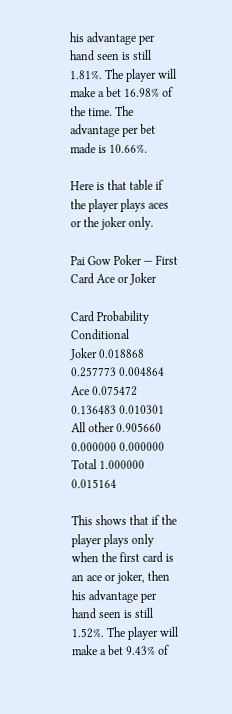his advantage per hand seen is still 1.81%. The player will make a bet 16.98% of the time. The advantage per bet made is 10.66%.

Here is that table if the player plays aces or the joker only.

Pai Gow Poker — First Card Ace or Joker

Card Probability Conditional
Joker 0.018868 0.257773 0.004864
Ace 0.075472 0.136483 0.010301
All other 0.905660 0.000000 0.000000
Total 1.000000 0.015164

This shows that if the player plays only when the first card is an ace or joker, then his advantage per hand seen is still 1.52%. The player will make a bet 9.43% of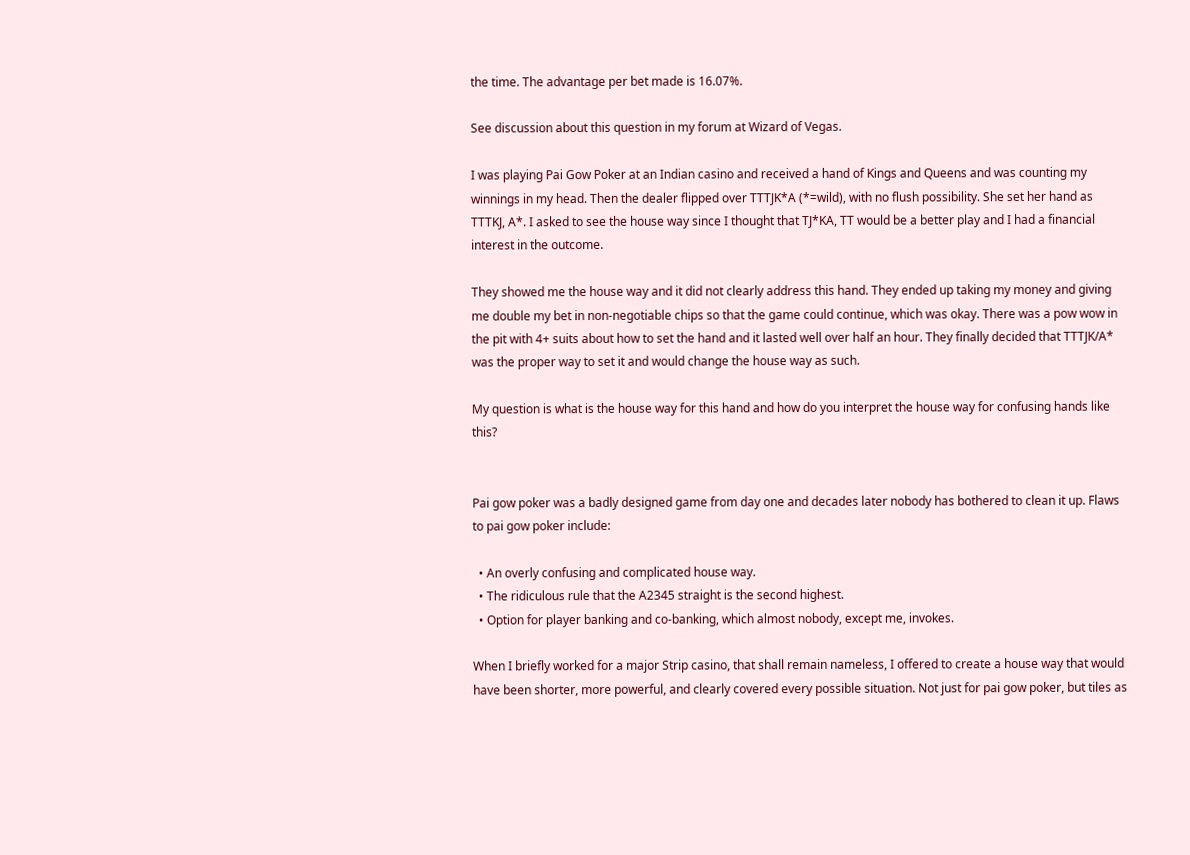the time. The advantage per bet made is 16.07%.

See discussion about this question in my forum at Wizard of Vegas.

I was playing Pai Gow Poker at an Indian casino and received a hand of Kings and Queens and was counting my winnings in my head. Then the dealer flipped over TTTJK*A (*=wild), with no flush possibility. She set her hand as TTTKJ, A*. I asked to see the house way since I thought that TJ*KA, TT would be a better play and I had a financial interest in the outcome.

They showed me the house way and it did not clearly address this hand. They ended up taking my money and giving me double my bet in non-negotiable chips so that the game could continue, which was okay. There was a pow wow in the pit with 4+ suits about how to set the hand and it lasted well over half an hour. They finally decided that TTTJK/A* was the proper way to set it and would change the house way as such.

My question is what is the house way for this hand and how do you interpret the house way for confusing hands like this?


Pai gow poker was a badly designed game from day one and decades later nobody has bothered to clean it up. Flaws to pai gow poker include:

  • An overly confusing and complicated house way.
  • The ridiculous rule that the A2345 straight is the second highest.
  • Option for player banking and co-banking, which almost nobody, except me, invokes.

When I briefly worked for a major Strip casino, that shall remain nameless, I offered to create a house way that would have been shorter, more powerful, and clearly covered every possible situation. Not just for pai gow poker, but tiles as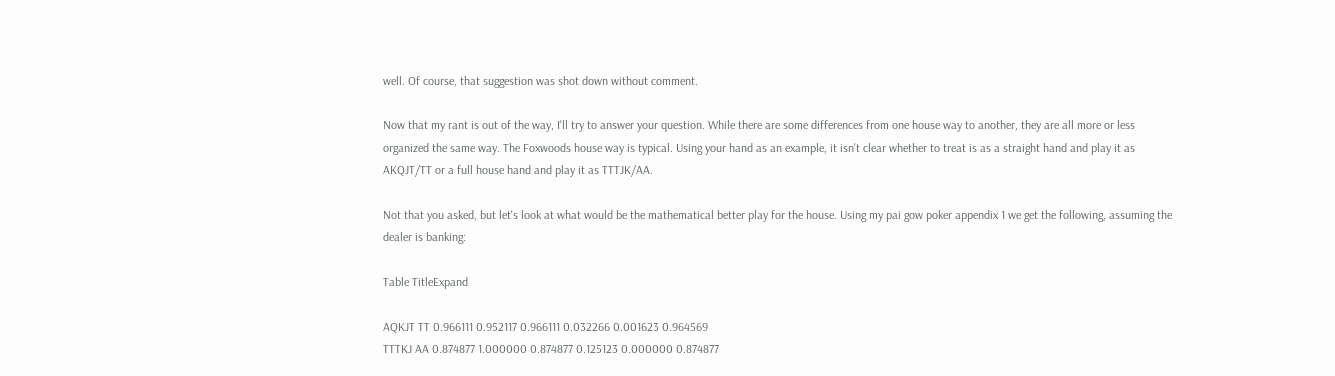well. Of course, that suggestion was shot down without comment.

Now that my rant is out of the way, I'll try to answer your question. While there are some differences from one house way to another, they are all more or less organized the same way. The Foxwoods house way is typical. Using your hand as an example, it isn't clear whether to treat is as a straight hand and play it as AKQJT/TT or a full house hand and play it as TTTJK/AA.

Not that you asked, but let's look at what would be the mathematical better play for the house. Using my pai gow poker appendix 1 we get the following, assuming the dealer is banking:

Table TitleExpand

AQKJT TT 0.966111 0.952117 0.966111 0.032266 0.001623 0.964569
TTTKJ AA 0.874877 1.000000 0.874877 0.125123 0.000000 0.874877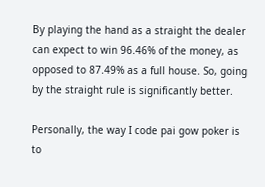By playing the hand as a straight the dealer can expect to win 96.46% of the money, as opposed to 87.49% as a full house. So, going by the straight rule is significantly better.

Personally, the way I code pai gow poker is to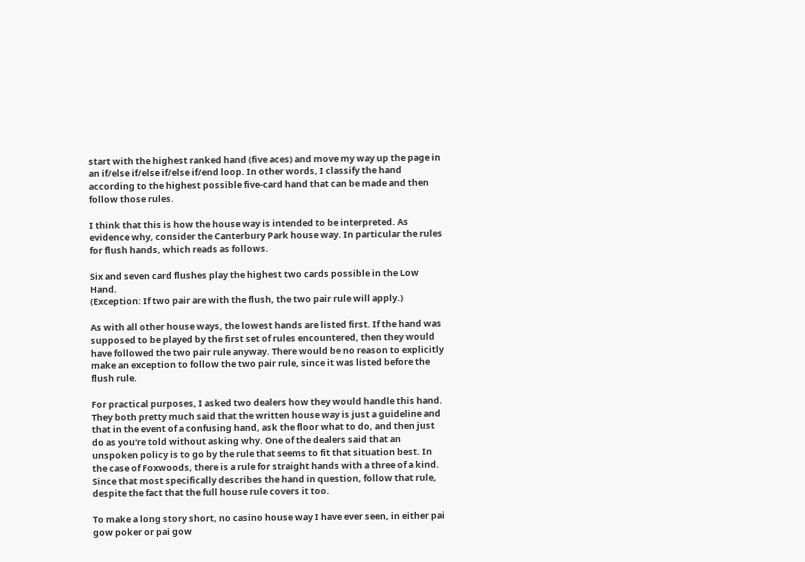start with the highest ranked hand (five aces) and move my way up the page in an if/else if/else if/else if/end loop. In other words, I classify the hand according to the highest possible five-card hand that can be made and then follow those rules.

I think that this is how the house way is intended to be interpreted. As evidence why, consider the Canterbury Park house way. In particular the rules for flush hands, which reads as follows.

Six and seven card flushes play the highest two cards possible in the Low Hand.
(Exception: If two pair are with the flush, the two pair rule will apply.)

As with all other house ways, the lowest hands are listed first. If the hand was supposed to be played by the first set of rules encountered, then they would have followed the two pair rule anyway. There would be no reason to explicitly make an exception to follow the two pair rule, since it was listed before the flush rule.

For practical purposes, I asked two dealers how they would handle this hand. They both pretty much said that the written house way is just a guideline and that in the event of a confusing hand, ask the floor what to do, and then just do as you're told without asking why. One of the dealers said that an unspoken policy is to go by the rule that seems to fit that situation best. In the case of Foxwoods, there is a rule for straight hands with a three of a kind. Since that most specifically describes the hand in question, follow that rule, despite the fact that the full house rule covers it too.

To make a long story short, no casino house way I have ever seen, in either pai gow poker or pai gow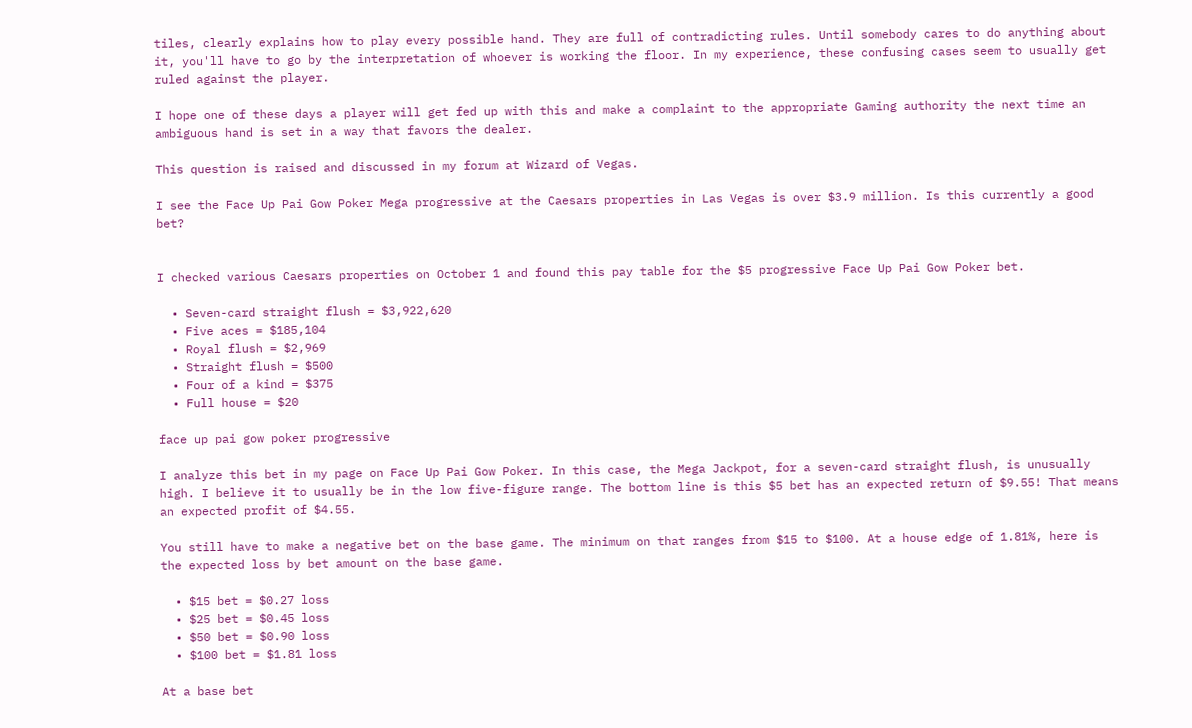tiles, clearly explains how to play every possible hand. They are full of contradicting rules. Until somebody cares to do anything about it, you'll have to go by the interpretation of whoever is working the floor. In my experience, these confusing cases seem to usually get ruled against the player.

I hope one of these days a player will get fed up with this and make a complaint to the appropriate Gaming authority the next time an ambiguous hand is set in a way that favors the dealer.

This question is raised and discussed in my forum at Wizard of Vegas.

I see the Face Up Pai Gow Poker Mega progressive at the Caesars properties in Las Vegas is over $3.9 million. Is this currently a good bet?


I checked various Caesars properties on October 1 and found this pay table for the $5 progressive Face Up Pai Gow Poker bet.

  • Seven-card straight flush = $3,922,620
  • Five aces = $185,104
  • Royal flush = $2,969
  • Straight flush = $500
  • Four of a kind = $375
  • Full house = $20

face up pai gow poker progressive

I analyze this bet in my page on Face Up Pai Gow Poker. In this case, the Mega Jackpot, for a seven-card straight flush, is unusually high. I believe it to usually be in the low five-figure range. The bottom line is this $5 bet has an expected return of $9.55! That means an expected profit of $4.55.

You still have to make a negative bet on the base game. The minimum on that ranges from $15 to $100. At a house edge of 1.81%, here is the expected loss by bet amount on the base game.

  • $15 bet = $0.27 loss
  • $25 bet = $0.45 loss
  • $50 bet = $0.90 loss
  • $100 bet = $1.81 loss

At a base bet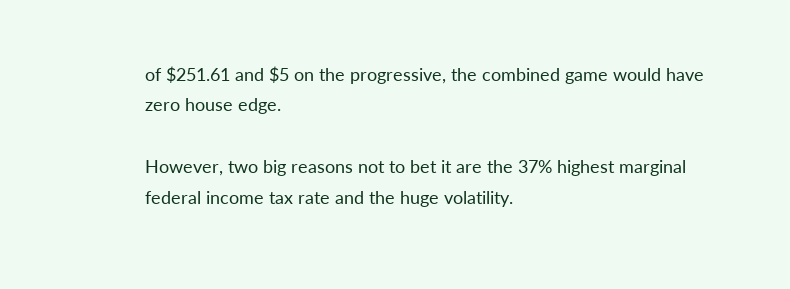of $251.61 and $5 on the progressive, the combined game would have zero house edge.

However, two big reasons not to bet it are the 37% highest marginal federal income tax rate and the huge volatility.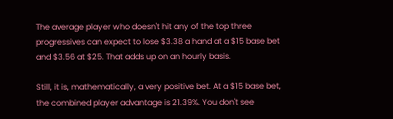The average player who doesn't hit any of the top three progressives can expect to lose $3.38 a hand at a $15 base bet and $3.56 at $25. That adds up on an hourly basis.

Still, it is, mathematically, a very positive bet. At a $15 base bet, the combined player advantage is 21.39%. You don't see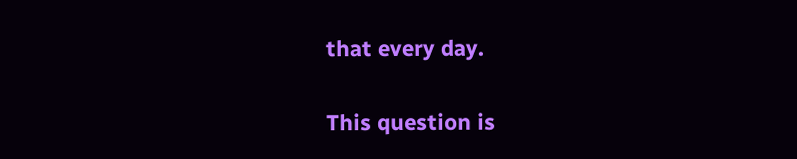that every day.

This question is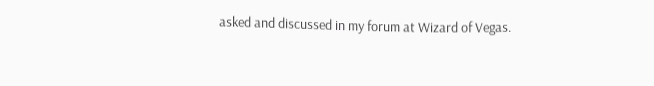asked and discussed in my forum at Wizard of Vegas.